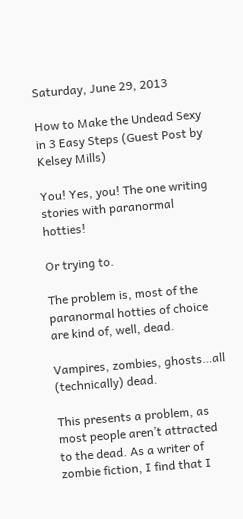Saturday, June 29, 2013

How to Make the Undead Sexy in 3 Easy Steps (Guest Post by Kelsey Mills)

You! Yes, you! The one writing stories with paranormal hotties!

Or trying to.

The problem is, most of the paranormal hotties of choice are kind of, well, dead.

Vampires, zombies, ghosts…all (technically) dead.

This presents a problem, as most people aren’t attracted to the dead. As a writer of zombie fiction, I find that I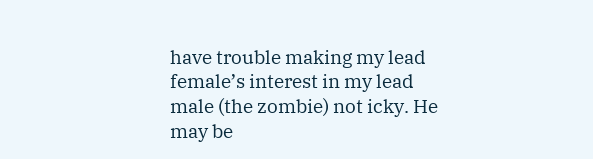have trouble making my lead female’s interest in my lead male (the zombie) not icky. He may be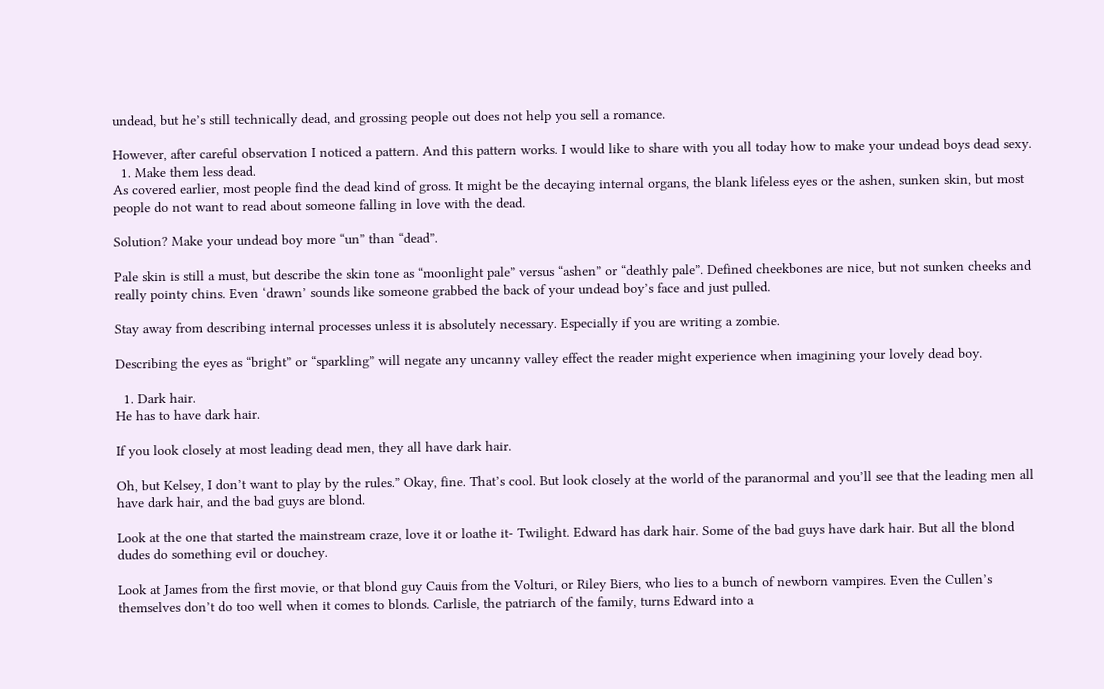undead, but he’s still technically dead, and grossing people out does not help you sell a romance.

However, after careful observation I noticed a pattern. And this pattern works. I would like to share with you all today how to make your undead boys dead sexy.
  1. Make them less dead.
As covered earlier, most people find the dead kind of gross. It might be the decaying internal organs, the blank lifeless eyes or the ashen, sunken skin, but most people do not want to read about someone falling in love with the dead.

Solution? Make your undead boy more “un” than “dead”.

Pale skin is still a must, but describe the skin tone as “moonlight pale” versus “ashen” or “deathly pale”. Defined cheekbones are nice, but not sunken cheeks and really pointy chins. Even ‘drawn’ sounds like someone grabbed the back of your undead boy’s face and just pulled.

Stay away from describing internal processes unless it is absolutely necessary. Especially if you are writing a zombie.

Describing the eyes as “bright” or “sparkling” will negate any uncanny valley effect the reader might experience when imagining your lovely dead boy.

  1. Dark hair.
He has to have dark hair.

If you look closely at most leading dead men, they all have dark hair.

Oh, but Kelsey, I don’t want to play by the rules.” Okay, fine. That’s cool. But look closely at the world of the paranormal and you’ll see that the leading men all have dark hair, and the bad guys are blond.

Look at the one that started the mainstream craze, love it or loathe it- Twilight. Edward has dark hair. Some of the bad guys have dark hair. But all the blond dudes do something evil or douchey.

Look at James from the first movie, or that blond guy Cauis from the Volturi, or Riley Biers, who lies to a bunch of newborn vampires. Even the Cullen’s themselves don’t do too well when it comes to blonds. Carlisle, the patriarch of the family, turns Edward into a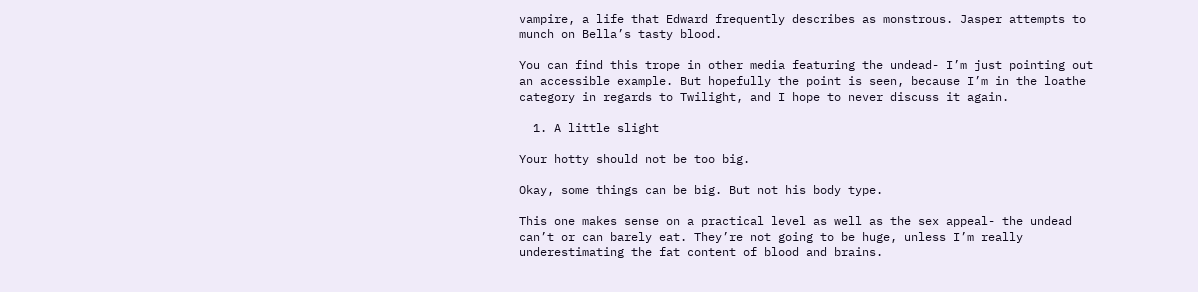vampire, a life that Edward frequently describes as monstrous. Jasper attempts to munch on Bella’s tasty blood.

You can find this trope in other media featuring the undead- I’m just pointing out an accessible example. But hopefully the point is seen, because I’m in the loathe category in regards to Twilight, and I hope to never discuss it again.

  1. A little slight

Your hotty should not be too big.

Okay, some things can be big. But not his body type.

This one makes sense on a practical level as well as the sex appeal- the undead can’t or can barely eat. They’re not going to be huge, unless I’m really underestimating the fat content of blood and brains.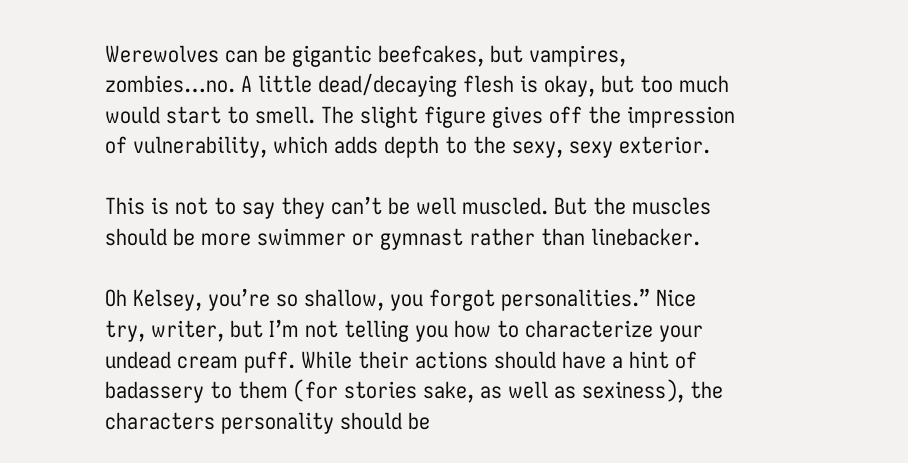Werewolves can be gigantic beefcakes, but vampires, zombies…no. A little dead/decaying flesh is okay, but too much would start to smell. The slight figure gives off the impression of vulnerability, which adds depth to the sexy, sexy exterior.

This is not to say they can’t be well muscled. But the muscles should be more swimmer or gymnast rather than linebacker.

Oh Kelsey, you’re so shallow, you forgot personalities.” Nice try, writer, but I’m not telling you how to characterize your undead cream puff. While their actions should have a hint of badassery to them (for stories sake, as well as sexiness), the characters personality should be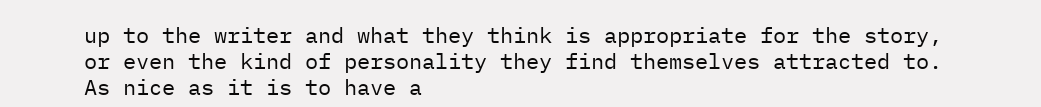up to the writer and what they think is appropriate for the story, or even the kind of personality they find themselves attracted to. As nice as it is to have a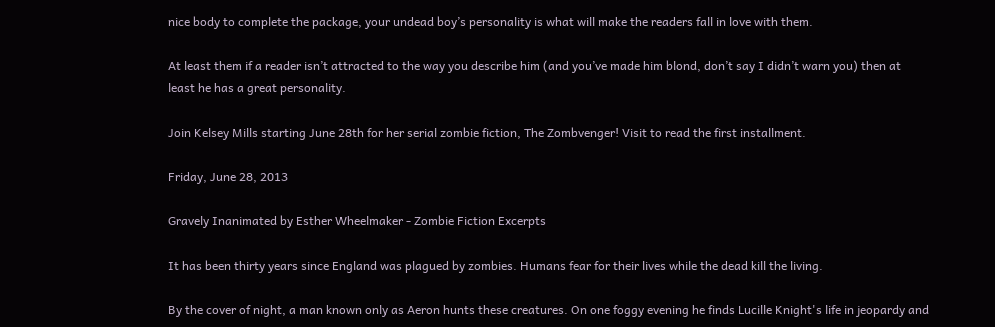nice body to complete the package, your undead boy’s personality is what will make the readers fall in love with them.

At least them if a reader isn’t attracted to the way you describe him (and you’ve made him blond, don’t say I didn’t warn you) then at least he has a great personality.

Join Kelsey Mills starting June 28th for her serial zombie fiction, The Zombvenger! Visit to read the first installment.

Friday, June 28, 2013

Gravely Inanimated by Esther Wheelmaker - Zombie Fiction Excerpts

It has been thirty years since England was plagued by zombies. Humans fear for their lives while the dead kill the living.

By the cover of night, a man known only as Aeron hunts these creatures. On one foggy evening he finds Lucille Knight's life in jeopardy and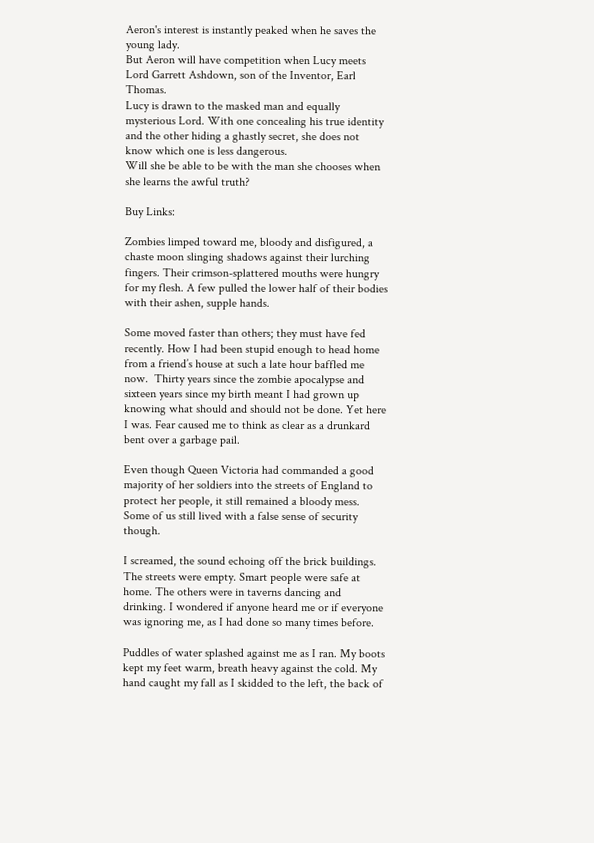Aeron's interest is instantly peaked when he saves the young lady.
But Aeron will have competition when Lucy meets Lord Garrett Ashdown, son of the Inventor, Earl Thomas.
Lucy is drawn to the masked man and equally mysterious Lord. With one concealing his true identity and the other hiding a ghastly secret, she does not know which one is less dangerous.
Will she be able to be with the man she chooses when she learns the awful truth?

Buy Links:

Zombies limped toward me, bloody and disfigured, a chaste moon slinging shadows against their lurching fingers. Their crimson-splattered mouths were hungry for my flesh. A few pulled the lower half of their bodies with their ashen, supple hands.

Some moved faster than others; they must have fed recently. How I had been stupid enough to head home from a friend’s house at such a late hour baffled me now.  Thirty years since the zombie apocalypse and sixteen years since my birth meant I had grown up knowing what should and should not be done. Yet here I was. Fear caused me to think as clear as a drunkard bent over a garbage pail.

Even though Queen Victoria had commanded a good majority of her soldiers into the streets of England to protect her people, it still remained a bloody mess. Some of us still lived with a false sense of security though.

I screamed, the sound echoing off the brick buildings. The streets were empty. Smart people were safe at home. The others were in taverns dancing and drinking. I wondered if anyone heard me or if everyone was ignoring me, as I had done so many times before.

Puddles of water splashed against me as I ran. My boots kept my feet warm, breath heavy against the cold. My hand caught my fall as I skidded to the left, the back of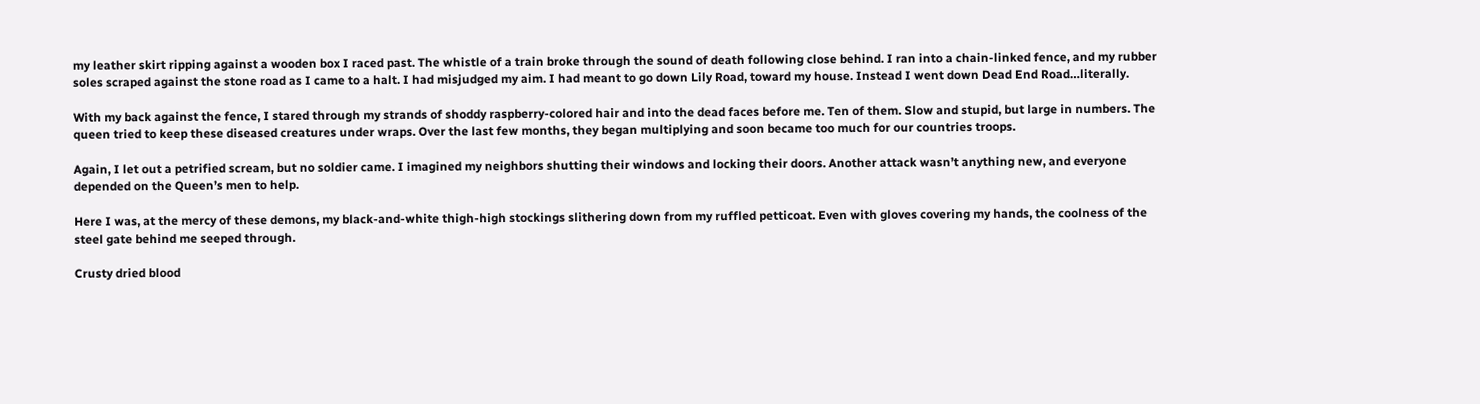my leather skirt ripping against a wooden box I raced past. The whistle of a train broke through the sound of death following close behind. I ran into a chain-linked fence, and my rubber soles scraped against the stone road as I came to a halt. I had misjudged my aim. I had meant to go down Lily Road, toward my house. Instead I went down Dead End Road…literally.

With my back against the fence, I stared through my strands of shoddy raspberry-colored hair and into the dead faces before me. Ten of them. Slow and stupid, but large in numbers. The queen tried to keep these diseased creatures under wraps. Over the last few months, they began multiplying and soon became too much for our countries troops.

Again, I let out a petrified scream, but no soldier came. I imagined my neighbors shutting their windows and locking their doors. Another attack wasn’t anything new, and everyone depended on the Queen’s men to help.

Here I was, at the mercy of these demons, my black-and-white thigh-high stockings slithering down from my ruffled petticoat. Even with gloves covering my hands, the coolness of the steel gate behind me seeped through.

Crusty dried blood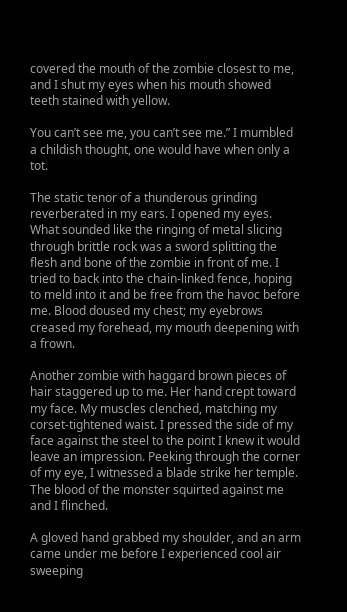covered the mouth of the zombie closest to me, and I shut my eyes when his mouth showed teeth stained with yellow.

You can’t see me, you can’t see me.” I mumbled a childish thought, one would have when only a tot.

The static tenor of a thunderous grinding reverberated in my ears. I opened my eyes. What sounded like the ringing of metal slicing through brittle rock was a sword splitting the flesh and bone of the zombie in front of me. I tried to back into the chain-linked fence, hoping to meld into it and be free from the havoc before me. Blood doused my chest; my eyebrows creased my forehead, my mouth deepening with a frown.

Another zombie with haggard brown pieces of hair staggered up to me. Her hand crept toward my face. My muscles clenched, matching my corset-tightened waist. I pressed the side of my face against the steel to the point I knew it would leave an impression. Peeking through the corner of my eye, I witnessed a blade strike her temple. The blood of the monster squirted against me and I flinched.

A gloved hand grabbed my shoulder, and an arm came under me before I experienced cool air sweeping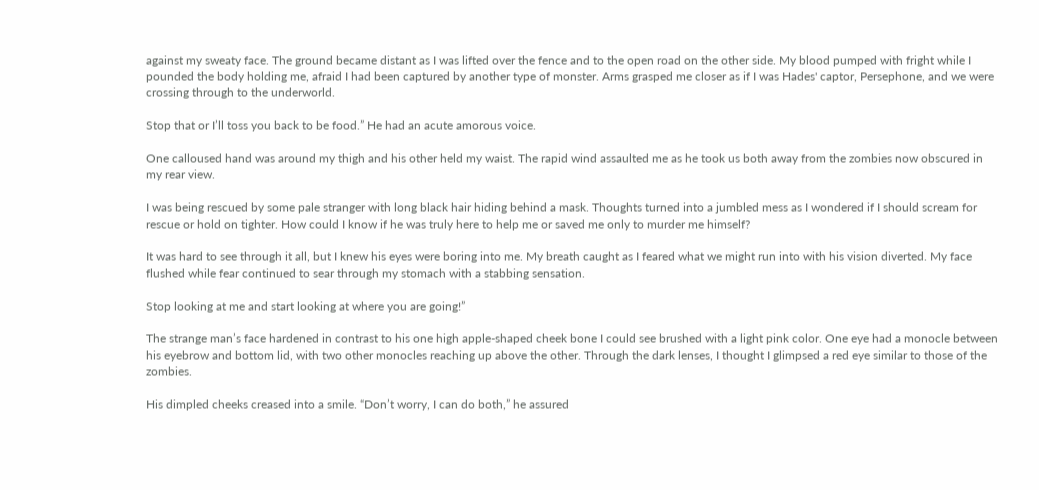against my sweaty face. The ground became distant as I was lifted over the fence and to the open road on the other side. My blood pumped with fright while I pounded the body holding me, afraid I had been captured by another type of monster. Arms grasped me closer as if I was Hades' captor, Persephone, and we were crossing through to the underworld.

Stop that or I’ll toss you back to be food.” He had an acute amorous voice.

One calloused hand was around my thigh and his other held my waist. The rapid wind assaulted me as he took us both away from the zombies now obscured in my rear view.

I was being rescued by some pale stranger with long black hair hiding behind a mask. Thoughts turned into a jumbled mess as I wondered if I should scream for rescue or hold on tighter. How could I know if he was truly here to help me or saved me only to murder me himself?

It was hard to see through it all, but I knew his eyes were boring into me. My breath caught as I feared what we might run into with his vision diverted. My face flushed while fear continued to sear through my stomach with a stabbing sensation.

Stop looking at me and start looking at where you are going!”

The strange man’s face hardened in contrast to his one high apple-shaped cheek bone I could see brushed with a light pink color. One eye had a monocle between his eyebrow and bottom lid, with two other monocles reaching up above the other. Through the dark lenses, I thought I glimpsed a red eye similar to those of the zombies.

His dimpled cheeks creased into a smile. “Don’t worry, I can do both,” he assured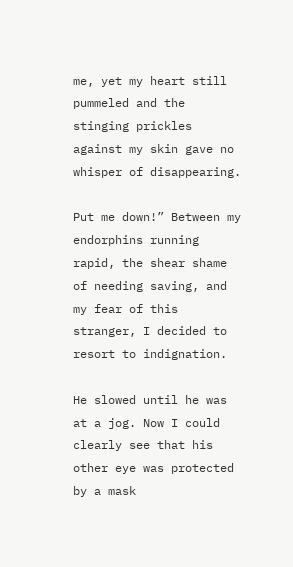me, yet my heart still pummeled and the stinging prickles against my skin gave no whisper of disappearing.

Put me down!” Between my endorphins running rapid, the shear shame of needing saving, and my fear of this stranger, I decided to resort to indignation.

He slowed until he was at a jog. Now I could clearly see that his other eye was protected by a mask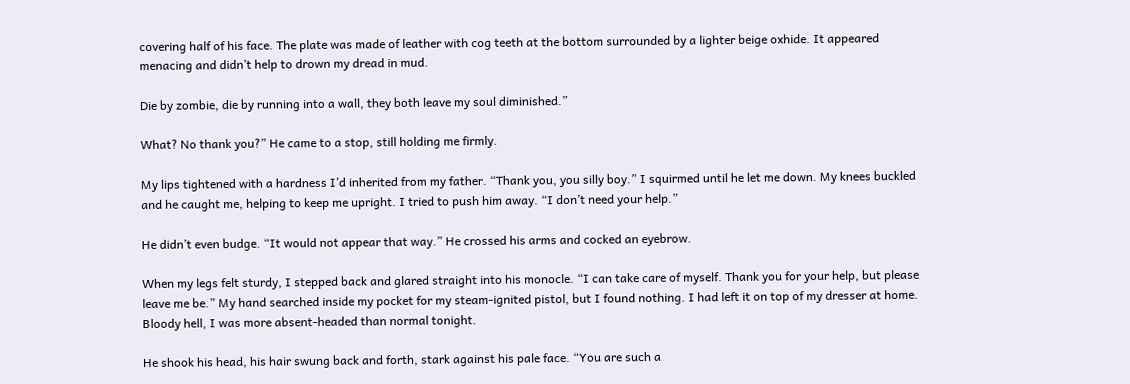covering half of his face. The plate was made of leather with cog teeth at the bottom surrounded by a lighter beige oxhide. It appeared menacing and didn’t help to drown my dread in mud.

Die by zombie, die by running into a wall, they both leave my soul diminished.”

What? No thank you?” He came to a stop, still holding me firmly.

My lips tightened with a hardness I’d inherited from my father. “Thank you, you silly boy.” I squirmed until he let me down. My knees buckled and he caught me, helping to keep me upright. I tried to push him away. “I don’t need your help.”

He didn’t even budge. “It would not appear that way.” He crossed his arms and cocked an eyebrow.

When my legs felt sturdy, I stepped back and glared straight into his monocle. “I can take care of myself. Thank you for your help, but please leave me be.” My hand searched inside my pocket for my steam-ignited pistol, but I found nothing. I had left it on top of my dresser at home. Bloody hell, I was more absent-headed than normal tonight.

He shook his head, his hair swung back and forth, stark against his pale face. “You are such a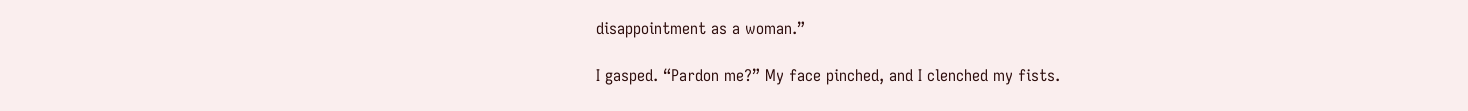disappointment as a woman.”

I gasped. “Pardon me?” My face pinched, and I clenched my fists.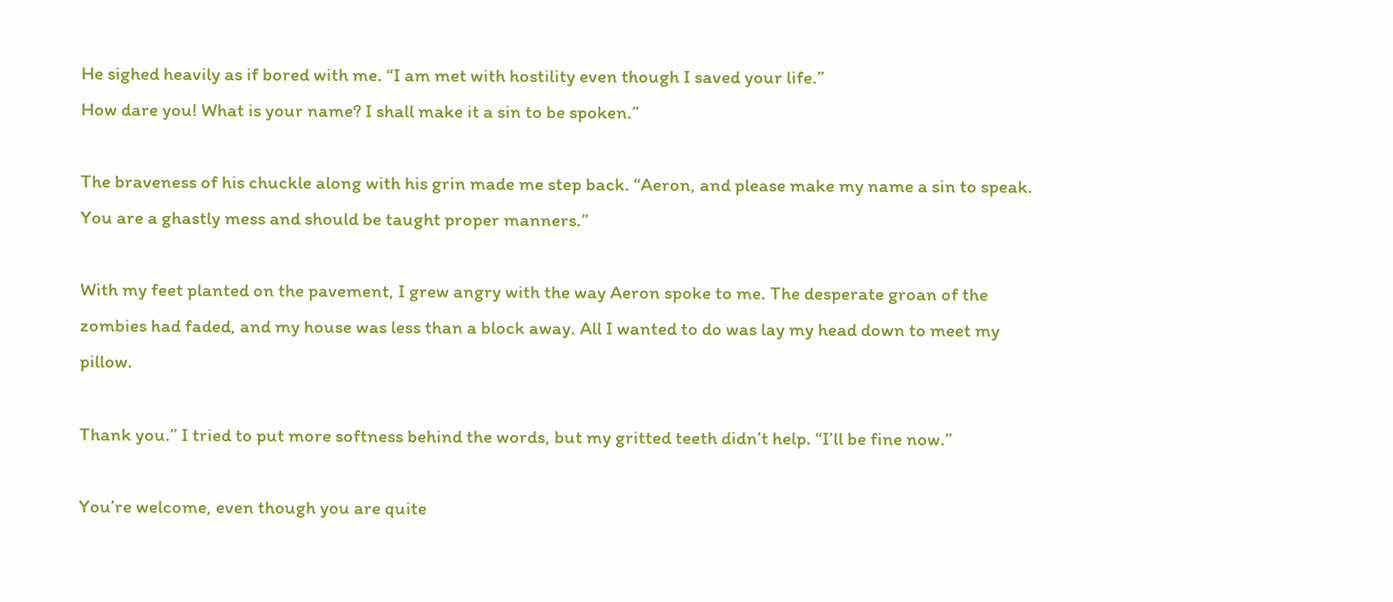He sighed heavily as if bored with me. “I am met with hostility even though I saved your life.”
How dare you! What is your name? I shall make it a sin to be spoken.”

The braveness of his chuckle along with his grin made me step back. “Aeron, and please make my name a sin to speak. You are a ghastly mess and should be taught proper manners.”

With my feet planted on the pavement, I grew angry with the way Aeron spoke to me. The desperate groan of the zombies had faded, and my house was less than a block away. All I wanted to do was lay my head down to meet my pillow.

Thank you.” I tried to put more softness behind the words, but my gritted teeth didn’t help. “I’ll be fine now.”

You’re welcome, even though you are quite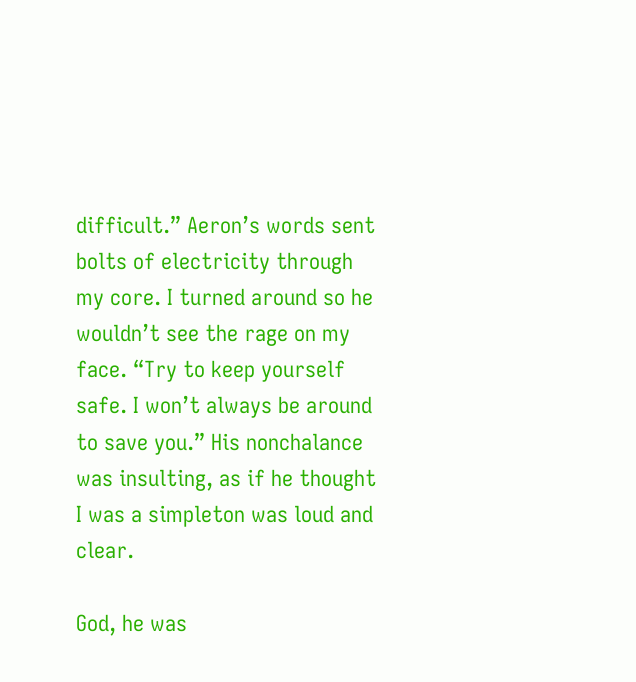difficult.” Aeron’s words sent bolts of electricity through my core. I turned around so he wouldn’t see the rage on my face. “Try to keep yourself safe. I won’t always be around to save you.” His nonchalance was insulting, as if he thought I was a simpleton was loud and clear.

God, he was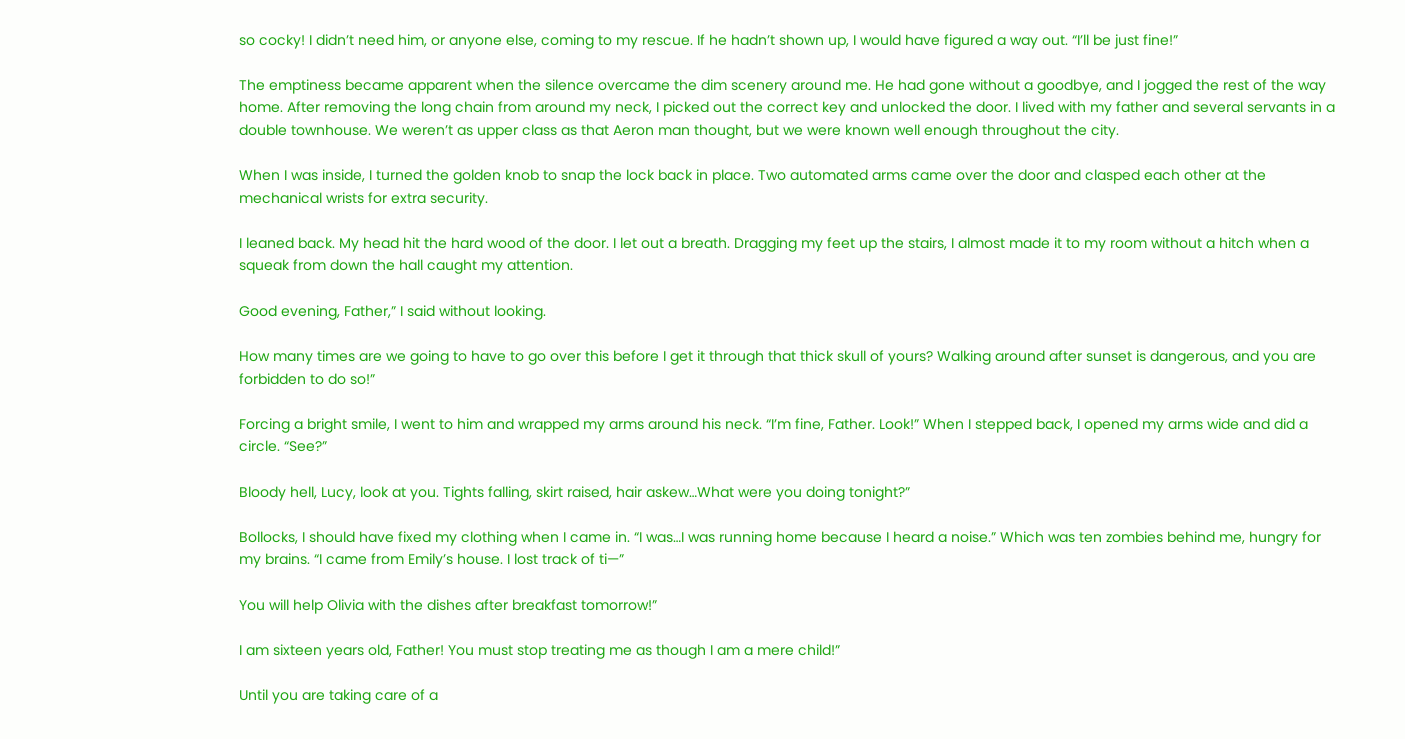so cocky! I didn’t need him, or anyone else, coming to my rescue. If he hadn’t shown up, I would have figured a way out. “I’ll be just fine!”

The emptiness became apparent when the silence overcame the dim scenery around me. He had gone without a goodbye, and I jogged the rest of the way home. After removing the long chain from around my neck, I picked out the correct key and unlocked the door. I lived with my father and several servants in a double townhouse. We weren’t as upper class as that Aeron man thought, but we were known well enough throughout the city.

When I was inside, I turned the golden knob to snap the lock back in place. Two automated arms came over the door and clasped each other at the mechanical wrists for extra security.

I leaned back. My head hit the hard wood of the door. I let out a breath. Dragging my feet up the stairs, I almost made it to my room without a hitch when a squeak from down the hall caught my attention.

Good evening, Father,” I said without looking.

How many times are we going to have to go over this before I get it through that thick skull of yours? Walking around after sunset is dangerous, and you are forbidden to do so!”

Forcing a bright smile, I went to him and wrapped my arms around his neck. “I’m fine, Father. Look!” When I stepped back, I opened my arms wide and did a circle. “See?”

Bloody hell, Lucy, look at you. Tights falling, skirt raised, hair askew…What were you doing tonight?”

Bollocks, I should have fixed my clothing when I came in. “I was…I was running home because I heard a noise.” Which was ten zombies behind me, hungry for my brains. “I came from Emily’s house. I lost track of ti—”

You will help Olivia with the dishes after breakfast tomorrow!”

I am sixteen years old, Father! You must stop treating me as though I am a mere child!”

Until you are taking care of a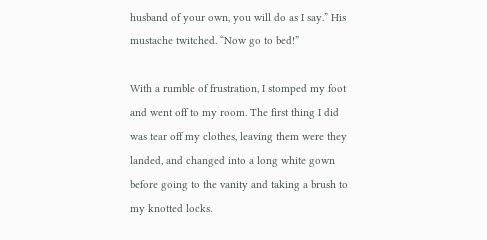husband of your own, you will do as I say.” His mustache twitched. “Now go to bed!”

With a rumble of frustration, I stomped my foot and went off to my room. The first thing I did was tear off my clothes, leaving them were they landed, and changed into a long white gown before going to the vanity and taking a brush to my knotted locks.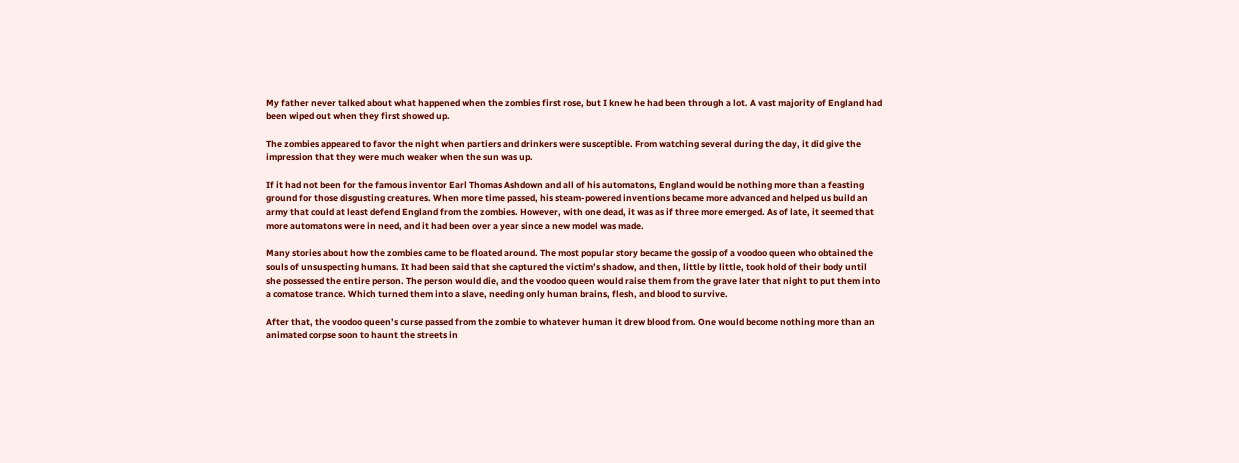My father never talked about what happened when the zombies first rose, but I knew he had been through a lot. A vast majority of England had been wiped out when they first showed up.

The zombies appeared to favor the night when partiers and drinkers were susceptible. From watching several during the day, it did give the impression that they were much weaker when the sun was up.

If it had not been for the famous inventor Earl Thomas Ashdown and all of his automatons, England would be nothing more than a feasting ground for those disgusting creatures. When more time passed, his steam-powered inventions became more advanced and helped us build an army that could at least defend England from the zombies. However, with one dead, it was as if three more emerged. As of late, it seemed that more automatons were in need, and it had been over a year since a new model was made.

Many stories about how the zombies came to be floated around. The most popular story became the gossip of a voodoo queen who obtained the souls of unsuspecting humans. It had been said that she captured the victim’s shadow, and then, little by little, took hold of their body until she possessed the entire person. The person would die, and the voodoo queen would raise them from the grave later that night to put them into a comatose trance. Which turned them into a slave, needing only human brains, flesh, and blood to survive.

After that, the voodoo queen’s curse passed from the zombie to whatever human it drew blood from. One would become nothing more than an animated corpse soon to haunt the streets in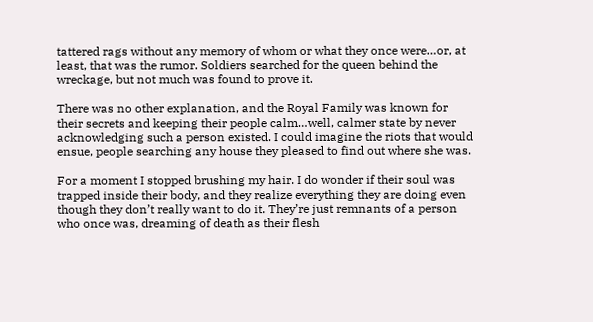tattered rags without any memory of whom or what they once were…or, at least, that was the rumor. Soldiers searched for the queen behind the wreckage, but not much was found to prove it.

There was no other explanation, and the Royal Family was known for their secrets and keeping their people calm…well, calmer state by never acknowledging such a person existed. I could imagine the riots that would ensue, people searching any house they pleased to find out where she was.

For a moment I stopped brushing my hair. I do wonder if their soul was trapped inside their body, and they realize everything they are doing even though they don’t really want to do it. They’re just remnants of a person who once was, dreaming of death as their flesh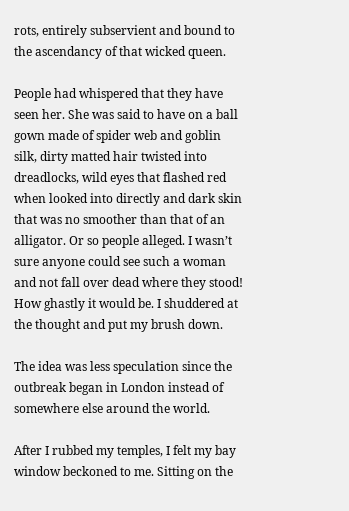rots, entirely subservient and bound to the ascendancy of that wicked queen.

People had whispered that they have seen her. She was said to have on a ball gown made of spider web and goblin silk, dirty matted hair twisted into dreadlocks, wild eyes that flashed red when looked into directly and dark skin that was no smoother than that of an alligator. Or so people alleged. I wasn’t sure anyone could see such a woman and not fall over dead where they stood! How ghastly it would be. I shuddered at the thought and put my brush down.

The idea was less speculation since the outbreak began in London instead of somewhere else around the world.

After I rubbed my temples, I felt my bay window beckoned to me. Sitting on the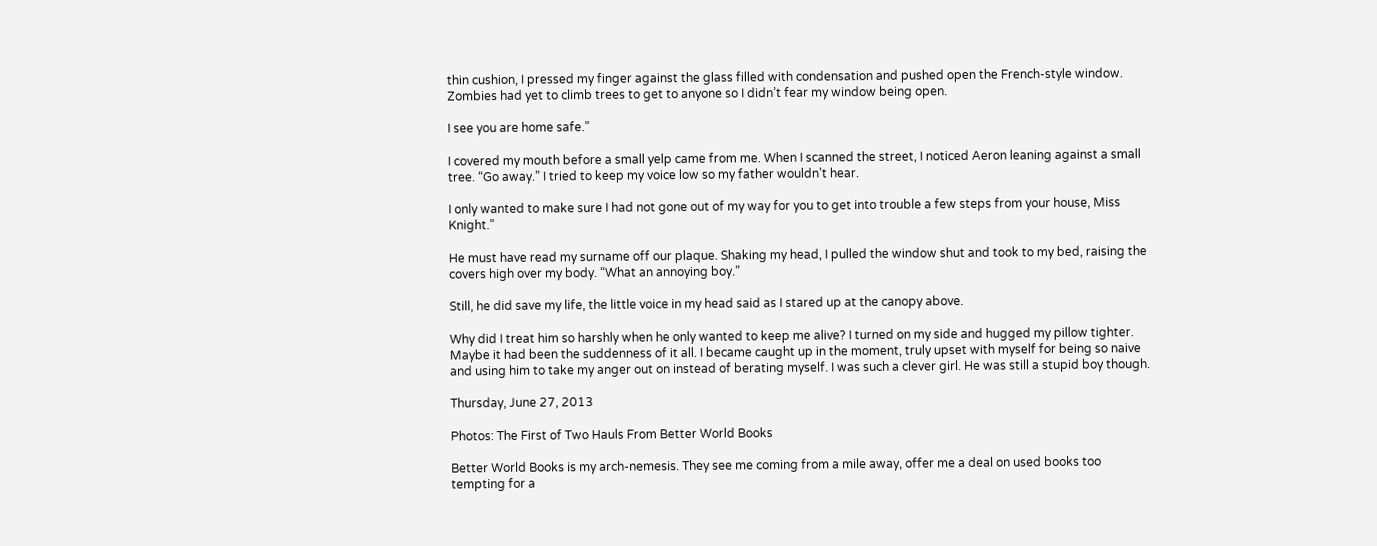thin cushion, I pressed my finger against the glass filled with condensation and pushed open the French-style window. Zombies had yet to climb trees to get to anyone so I didn’t fear my window being open.

I see you are home safe.”

I covered my mouth before a small yelp came from me. When I scanned the street, I noticed Aeron leaning against a small tree. “Go away.” I tried to keep my voice low so my father wouldn’t hear.

I only wanted to make sure I had not gone out of my way for you to get into trouble a few steps from your house, Miss Knight.”

He must have read my surname off our plaque. Shaking my head, I pulled the window shut and took to my bed, raising the covers high over my body. “What an annoying boy.”

Still, he did save my life, the little voice in my head said as I stared up at the canopy above.

Why did I treat him so harshly when he only wanted to keep me alive? I turned on my side and hugged my pillow tighter. Maybe it had been the suddenness of it all. I became caught up in the moment, truly upset with myself for being so naive and using him to take my anger out on instead of berating myself. I was such a clever girl. He was still a stupid boy though.

Thursday, June 27, 2013

Photos: The First of Two Hauls From Better World Books

Better World Books is my arch-nemesis. They see me coming from a mile away, offer me a deal on used books too tempting for a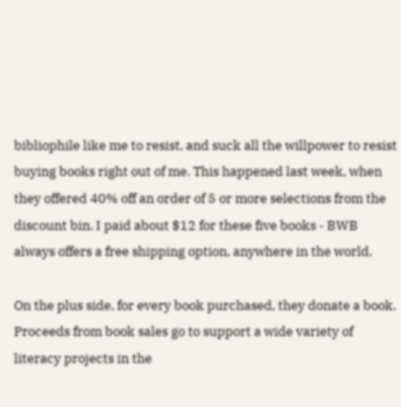bibliophile like me to resist, and suck all the willpower to resist buying books right out of me. This happened last week, when they offered 40% off an order of 5 or more selections from the discount bin. I paid about $12 for these five books - BWB always offers a free shipping option, anywhere in the world.

On the plus side, for every book purchased, they donate a book. Proceeds from book sales go to support a wide variety of literacy projects in the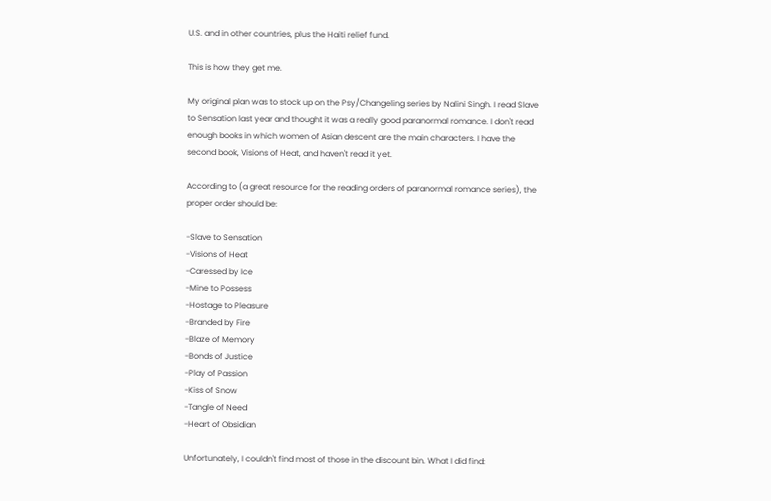U.S. and in other countries, plus the Haiti relief fund.

This is how they get me.

My original plan was to stock up on the Psy/Changeling series by Nalini Singh. I read Slave to Sensation last year and thought it was a really good paranormal romance. I don't read enough books in which women of Asian descent are the main characters. I have the second book, Visions of Heat, and haven't read it yet.

According to (a great resource for the reading orders of paranormal romance series), the proper order should be:

-Slave to Sensation
-Visions of Heat
-Caressed by Ice
-Mine to Possess
-Hostage to Pleasure
-Branded by Fire
-Blaze of Memory
-Bonds of Justice
-Play of Passion
-Kiss of Snow
-Tangle of Need
-Heart of Obsidian

Unfortunately, I couldn't find most of those in the discount bin. What I did find: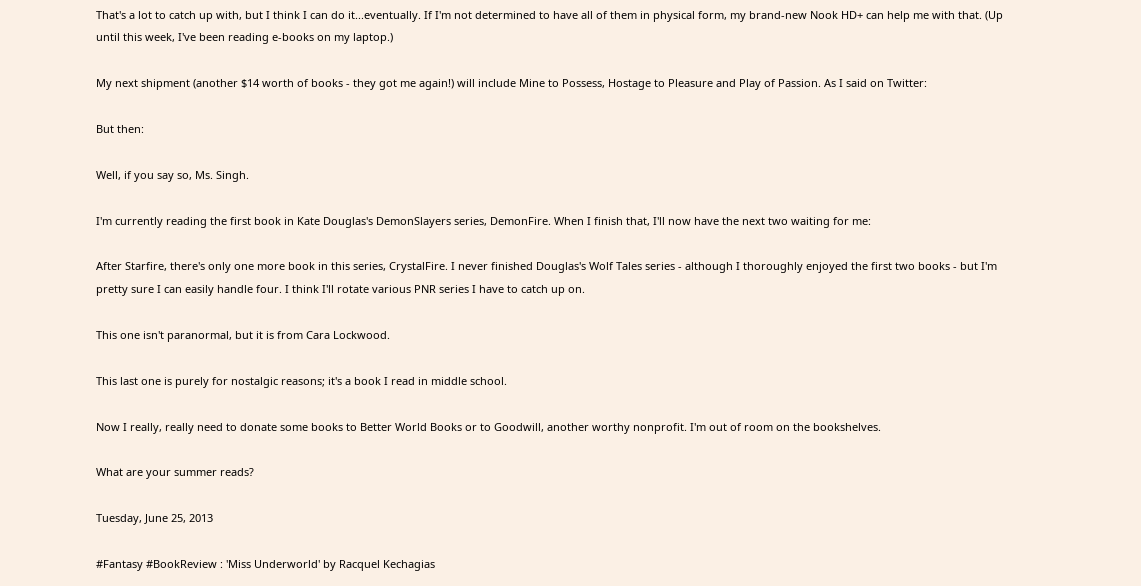That's a lot to catch up with, but I think I can do it...eventually. If I'm not determined to have all of them in physical form, my brand-new Nook HD+ can help me with that. (Up until this week, I've been reading e-books on my laptop.)

My next shipment (another $14 worth of books - they got me again!) will include Mine to Possess, Hostage to Pleasure and Play of Passion. As I said on Twitter:

But then:

Well, if you say so, Ms. Singh.

I'm currently reading the first book in Kate Douglas's DemonSlayers series, DemonFire. When I finish that, I'll now have the next two waiting for me:

After Starfire, there's only one more book in this series, CrystalFire. I never finished Douglas's Wolf Tales series - although I thoroughly enjoyed the first two books - but I'm pretty sure I can easily handle four. I think I'll rotate various PNR series I have to catch up on.

This one isn't paranormal, but it is from Cara Lockwood.

This last one is purely for nostalgic reasons; it's a book I read in middle school.

Now I really, really need to donate some books to Better World Books or to Goodwill, another worthy nonprofit. I'm out of room on the bookshelves.

What are your summer reads?

Tuesday, June 25, 2013

#Fantasy #BookReview : 'Miss Underworld' by Racquel Kechagias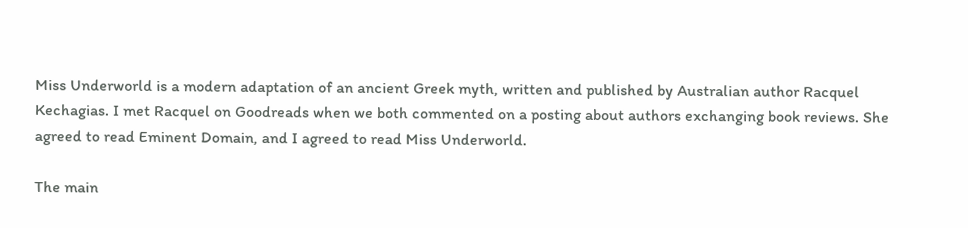Miss Underworld is a modern adaptation of an ancient Greek myth, written and published by Australian author Racquel Kechagias. I met Racquel on Goodreads when we both commented on a posting about authors exchanging book reviews. She agreed to read Eminent Domain, and I agreed to read Miss Underworld.

The main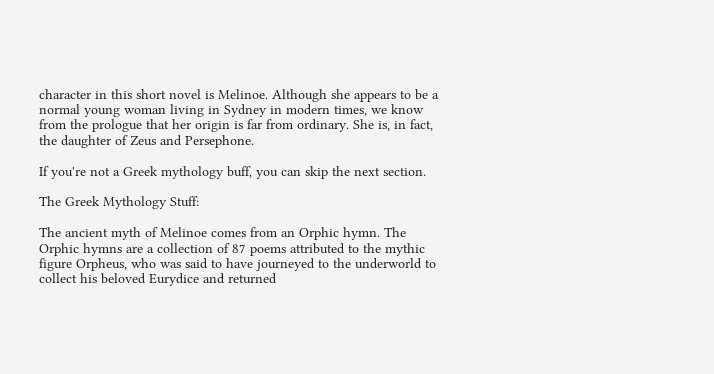character in this short novel is Melinoe. Although she appears to be a normal young woman living in Sydney in modern times, we know from the prologue that her origin is far from ordinary. She is, in fact, the daughter of Zeus and Persephone.

If you're not a Greek mythology buff, you can skip the next section.

The Greek Mythology Stuff:

The ancient myth of Melinoe comes from an Orphic hymn. The Orphic hymns are a collection of 87 poems attributed to the mythic figure Orpheus, who was said to have journeyed to the underworld to collect his beloved Eurydice and returned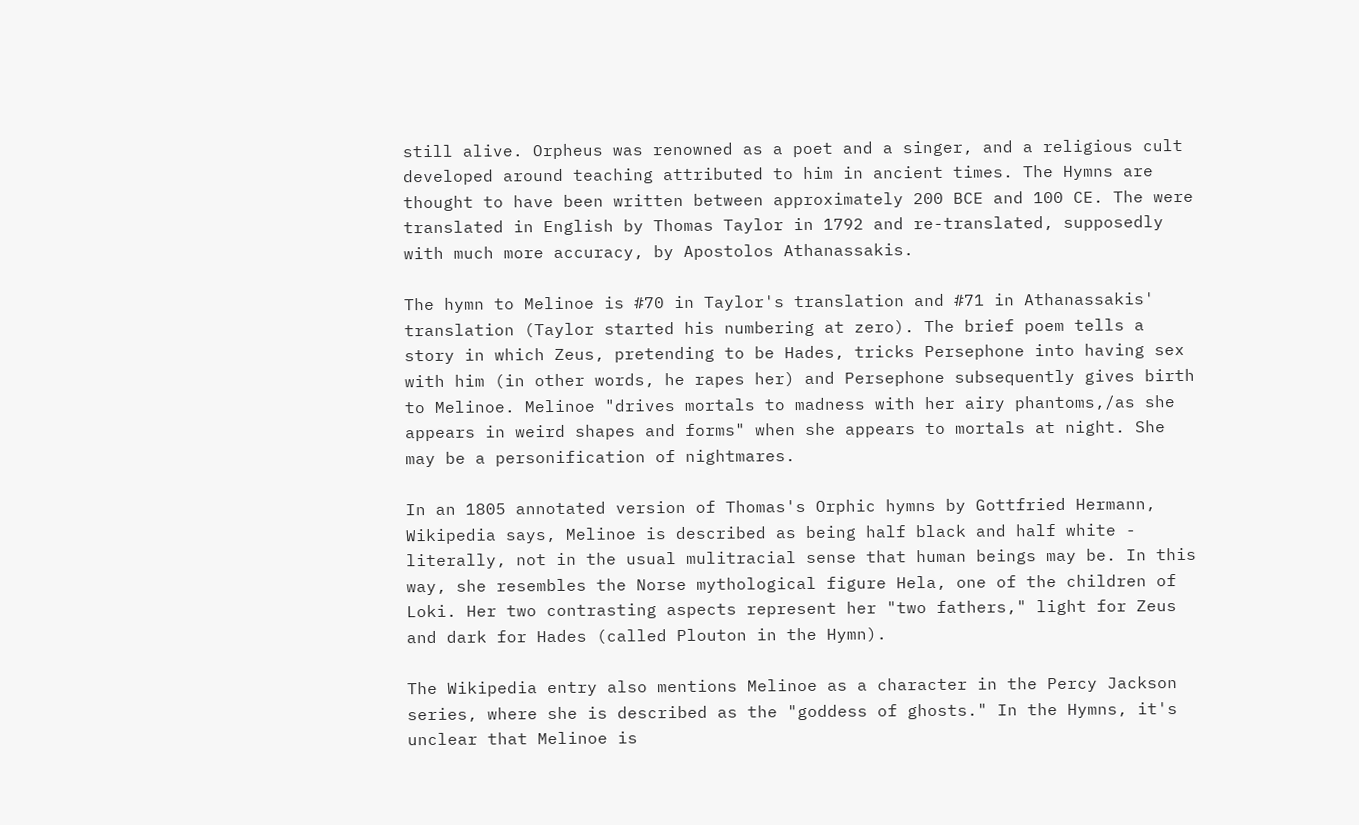still alive. Orpheus was renowned as a poet and a singer, and a religious cult developed around teaching attributed to him in ancient times. The Hymns are thought to have been written between approximately 200 BCE and 100 CE. The were translated in English by Thomas Taylor in 1792 and re-translated, supposedly with much more accuracy, by Apostolos Athanassakis.

The hymn to Melinoe is #70 in Taylor's translation and #71 in Athanassakis' translation (Taylor started his numbering at zero). The brief poem tells a story in which Zeus, pretending to be Hades, tricks Persephone into having sex with him (in other words, he rapes her) and Persephone subsequently gives birth to Melinoe. Melinoe "drives mortals to madness with her airy phantoms,/as she appears in weird shapes and forms" when she appears to mortals at night. She may be a personification of nightmares.

In an 1805 annotated version of Thomas's Orphic hymns by Gottfried Hermann, Wikipedia says, Melinoe is described as being half black and half white - literally, not in the usual mulitracial sense that human beings may be. In this way, she resembles the Norse mythological figure Hela, one of the children of Loki. Her two contrasting aspects represent her "two fathers," light for Zeus and dark for Hades (called Plouton in the Hymn).

The Wikipedia entry also mentions Melinoe as a character in the Percy Jackson series, where she is described as the "goddess of ghosts." In the Hymns, it's unclear that Melinoe is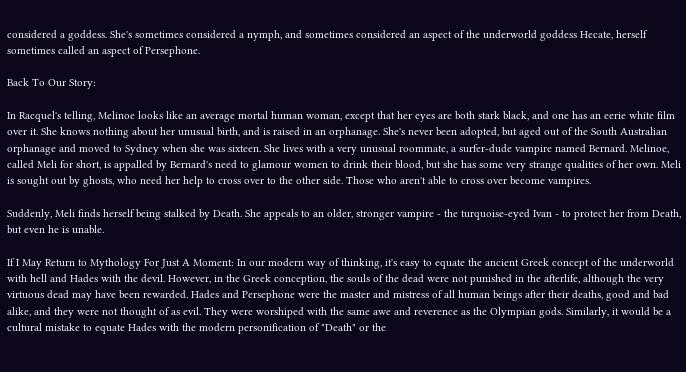considered a goddess. She's sometimes considered a nymph, and sometimes considered an aspect of the underworld goddess Hecate, herself sometimes called an aspect of Persephone.

Back To Our Story:

In Racquel's telling, Melinoe looks like an average mortal human woman, except that her eyes are both stark black, and one has an eerie white film over it. She knows nothing about her unusual birth, and is raised in an orphanage. She's never been adopted, but aged out of the South Australian orphanage and moved to Sydney when she was sixteen. She lives with a very unusual roommate, a surfer-dude vampire named Bernard. Melinoe, called Meli for short, is appalled by Bernard's need to glamour women to drink their blood, but she has some very strange qualities of her own. Meli is sought out by ghosts, who need her help to cross over to the other side. Those who aren't able to cross over become vampires.

Suddenly, Meli finds herself being stalked by Death. She appeals to an older, stronger vampire - the turquoise-eyed Ivan - to protect her from Death, but even he is unable.

If I May Return to Mythology For Just A Moment: In our modern way of thinking, it's easy to equate the ancient Greek concept of the underworld with hell and Hades with the devil. However, in the Greek conception, the souls of the dead were not punished in the afterlife, although the very virtuous dead may have been rewarded. Hades and Persephone were the master and mistress of all human beings after their deaths, good and bad alike, and they were not thought of as evil. They were worshiped with the same awe and reverence as the Olympian gods. Similarly, it would be a cultural mistake to equate Hades with the modern personification of "Death" or the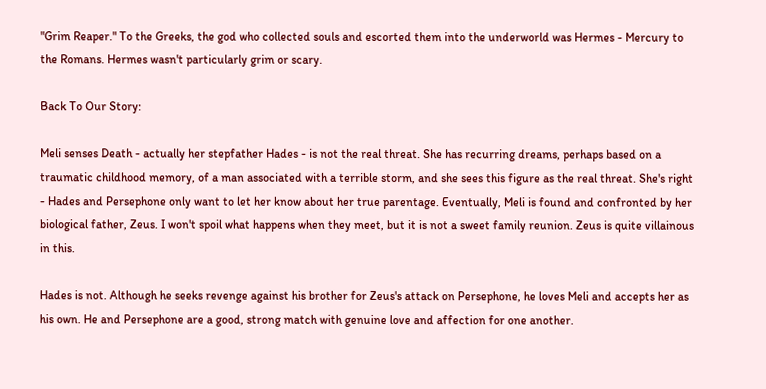"Grim Reaper." To the Greeks, the god who collected souls and escorted them into the underworld was Hermes - Mercury to the Romans. Hermes wasn't particularly grim or scary.

Back To Our Story:

Meli senses Death - actually her stepfather Hades - is not the real threat. She has recurring dreams, perhaps based on a traumatic childhood memory, of a man associated with a terrible storm, and she sees this figure as the real threat. She's right - Hades and Persephone only want to let her know about her true parentage. Eventually, Meli is found and confronted by her biological father, Zeus. I won't spoil what happens when they meet, but it is not a sweet family reunion. Zeus is quite villainous in this.

Hades is not. Although he seeks revenge against his brother for Zeus's attack on Persephone, he loves Meli and accepts her as his own. He and Persephone are a good, strong match with genuine love and affection for one another.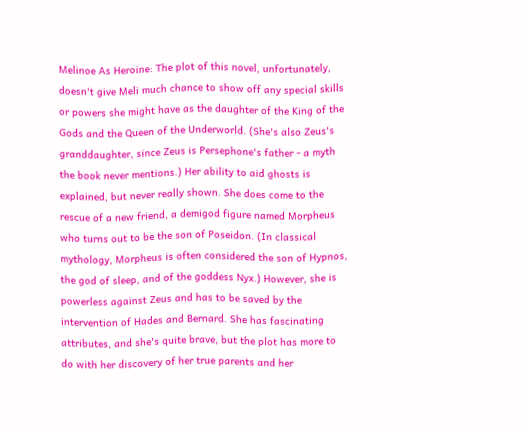Melinoe As Heroine: The plot of this novel, unfortunately, doesn't give Meli much chance to show off any special skills or powers she might have as the daughter of the King of the Gods and the Queen of the Underworld. (She's also Zeus's granddaughter, since Zeus is Persephone's father - a myth the book never mentions.) Her ability to aid ghosts is explained, but never really shown. She does come to the rescue of a new friend, a demigod figure named Morpheus who turns out to be the son of Poseidon. (In classical mythology, Morpheus is often considered the son of Hypnos, the god of sleep, and of the goddess Nyx.) However, she is powerless against Zeus and has to be saved by the intervention of Hades and Bernard. She has fascinating attributes, and she's quite brave, but the plot has more to do with her discovery of her true parents and her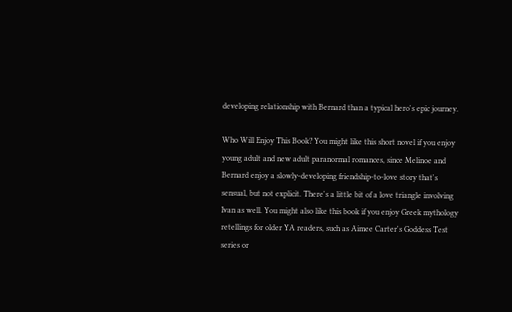developing relationship with Bernard than a typical hero's epic journey.

Who Will Enjoy This Book? You might like this short novel if you enjoy young adult and new adult paranormal romances, since Melinoe and Bernard enjoy a slowly-developing friendship-to-love story that's sensual, but not explicit. There's a little bit of a love triangle involving Ivan as well. You might also like this book if you enjoy Greek mythology retellings for older YA readers, such as Aimee Carter's Goddess Test series or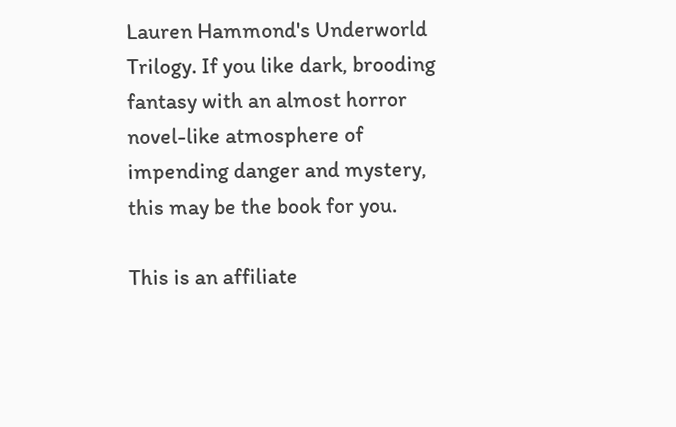Lauren Hammond's Underworld Trilogy. If you like dark, brooding fantasy with an almost horror novel-like atmosphere of impending danger and mystery, this may be the book for you.

This is an affiliate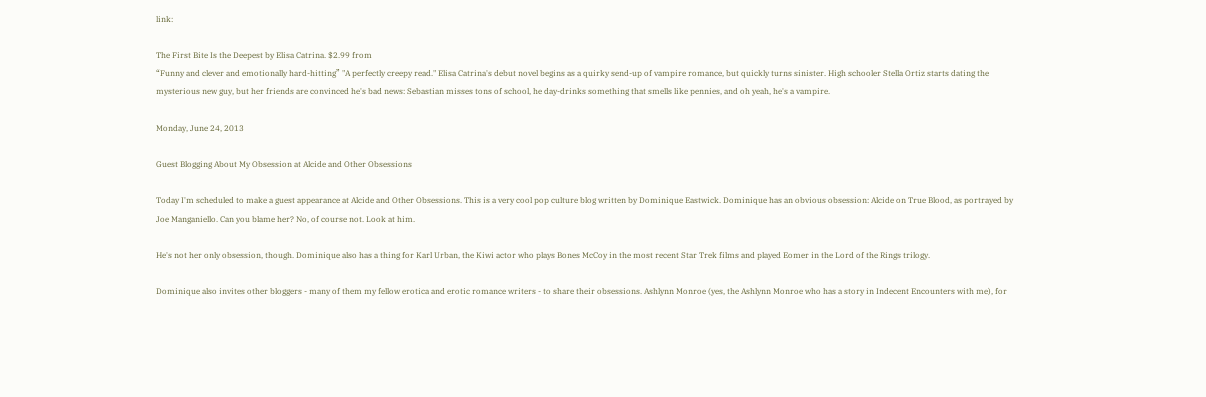link:

The First Bite Is the Deepest by Elisa Catrina. $2.99 from
“Funny and clever and emotionally hard-hitting” "A perfectly creepy read." Elisa Catrina's debut novel begins as a quirky send-up of vampire romance, but quickly turns sinister. High schooler Stella Ortiz starts dating the mysterious new guy, but her friends are convinced he's bad news: Sebastian misses tons of school, he day-drinks something that smells like pennies, and oh yeah, he's a vampire.

Monday, June 24, 2013

Guest Blogging About My Obsession at Alcide and Other Obsessions

Today I'm scheduled to make a guest appearance at Alcide and Other Obsessions. This is a very cool pop culture blog written by Dominique Eastwick. Dominique has an obvious obsession: Alcide on True Blood, as portrayed by Joe Manganiello. Can you blame her? No, of course not. Look at him.

He's not her only obsession, though. Dominique also has a thing for Karl Urban, the Kiwi actor who plays Bones McCoy in the most recent Star Trek films and played Eomer in the Lord of the Rings trilogy.

Dominique also invites other bloggers - many of them my fellow erotica and erotic romance writers - to share their obsessions. Ashlynn Monroe (yes, the Ashlynn Monroe who has a story in Indecent Encounters with me), for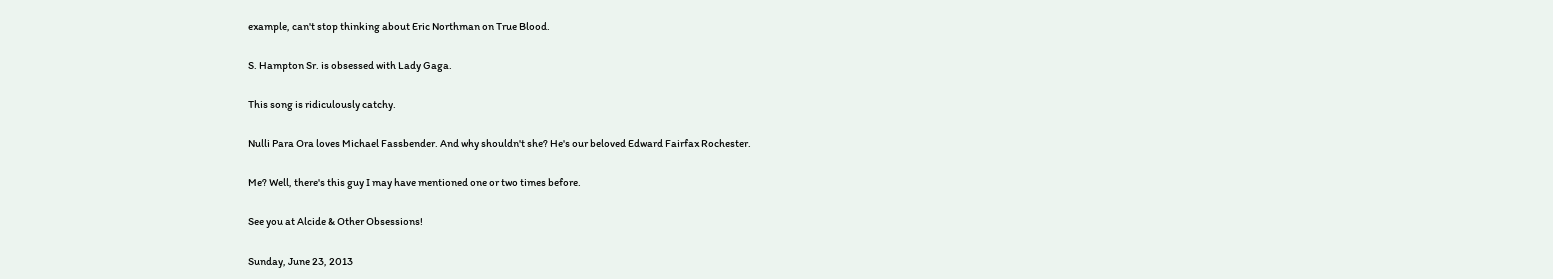example, can't stop thinking about Eric Northman on True Blood.

S. Hampton Sr. is obsessed with Lady Gaga.

This song is ridiculously catchy.

Nulli Para Ora loves Michael Fassbender. And why shouldn't she? He's our beloved Edward Fairfax Rochester.

Me? Well, there's this guy I may have mentioned one or two times before.

See you at Alcide & Other Obsessions!

Sunday, June 23, 2013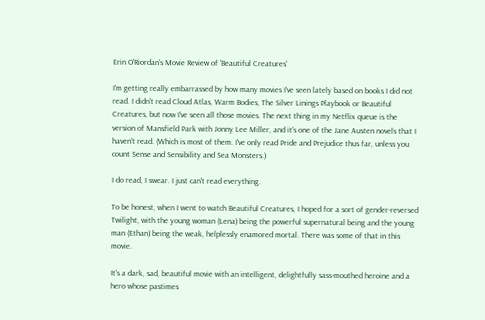Erin O'Riordan's Movie Review of 'Beautiful Creatures'

I'm getting really embarrassed by how many movies I've seen lately based on books I did not read. I didn't read Cloud Atlas, Warm Bodies, The Silver Linings Playbook or Beautiful Creatures, but now I've seen all those movies. The next thing in my Netflix queue is the version of Mansfield Park with Jonny Lee Miller, and it's one of the Jane Austen novels that I haven't read. (Which is most of them. I've only read Pride and Prejudice thus far, unless you count Sense and Sensibility and Sea Monsters.)

I do read, I swear. I just can't read everything.

To be honest, when I went to watch Beautiful Creatures, I hoped for a sort of gender-reversed Twilight, with the young woman (Lena) being the powerful supernatural being and the young man (Ethan) being the weak, helplessly enamored mortal. There was some of that in this movie.

It's a dark, sad, beautiful movie with an intelligent, delightfully sass-mouthed heroine and a hero whose pastimes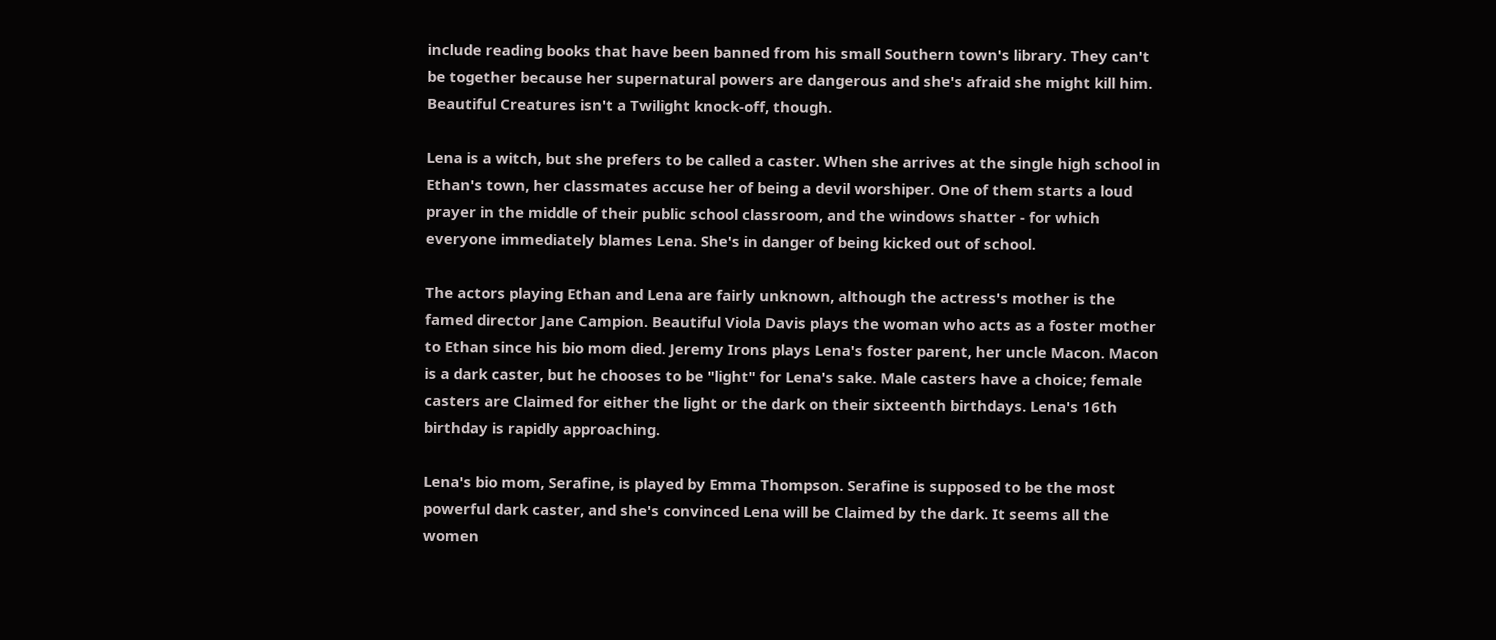include reading books that have been banned from his small Southern town's library. They can't be together because her supernatural powers are dangerous and she's afraid she might kill him. Beautiful Creatures isn't a Twilight knock-off, though.

Lena is a witch, but she prefers to be called a caster. When she arrives at the single high school in Ethan's town, her classmates accuse her of being a devil worshiper. One of them starts a loud prayer in the middle of their public school classroom, and the windows shatter - for which everyone immediately blames Lena. She's in danger of being kicked out of school.

The actors playing Ethan and Lena are fairly unknown, although the actress's mother is the famed director Jane Campion. Beautiful Viola Davis plays the woman who acts as a foster mother to Ethan since his bio mom died. Jeremy Irons plays Lena's foster parent, her uncle Macon. Macon is a dark caster, but he chooses to be "light" for Lena's sake. Male casters have a choice; female casters are Claimed for either the light or the dark on their sixteenth birthdays. Lena's 16th birthday is rapidly approaching.

Lena's bio mom, Serafine, is played by Emma Thompson. Serafine is supposed to be the most powerful dark caster, and she's convinced Lena will be Claimed by the dark. It seems all the women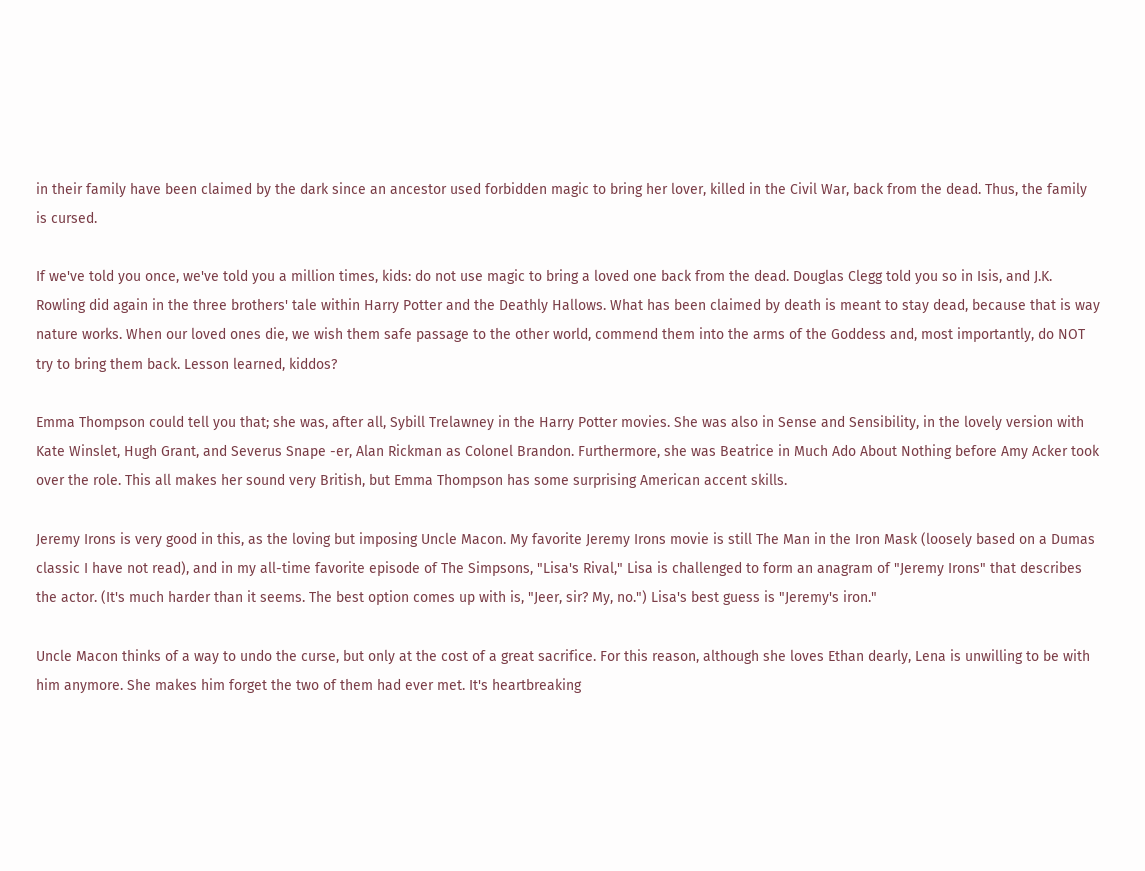in their family have been claimed by the dark since an ancestor used forbidden magic to bring her lover, killed in the Civil War, back from the dead. Thus, the family is cursed.

If we've told you once, we've told you a million times, kids: do not use magic to bring a loved one back from the dead. Douglas Clegg told you so in Isis, and J.K. Rowling did again in the three brothers' tale within Harry Potter and the Deathly Hallows. What has been claimed by death is meant to stay dead, because that is way nature works. When our loved ones die, we wish them safe passage to the other world, commend them into the arms of the Goddess and, most importantly, do NOT try to bring them back. Lesson learned, kiddos?

Emma Thompson could tell you that; she was, after all, Sybill Trelawney in the Harry Potter movies. She was also in Sense and Sensibility, in the lovely version with  Kate Winslet, Hugh Grant, and Severus Snape -er, Alan Rickman as Colonel Brandon. Furthermore, she was Beatrice in Much Ado About Nothing before Amy Acker took over the role. This all makes her sound very British, but Emma Thompson has some surprising American accent skills.

Jeremy Irons is very good in this, as the loving but imposing Uncle Macon. My favorite Jeremy Irons movie is still The Man in the Iron Mask (loosely based on a Dumas classic I have not read), and in my all-time favorite episode of The Simpsons, "Lisa's Rival," Lisa is challenged to form an anagram of "Jeremy Irons" that describes the actor. (It's much harder than it seems. The best option comes up with is, "Jeer, sir? My, no.") Lisa's best guess is "Jeremy's iron."

Uncle Macon thinks of a way to undo the curse, but only at the cost of a great sacrifice. For this reason, although she loves Ethan dearly, Lena is unwilling to be with him anymore. She makes him forget the two of them had ever met. It's heartbreaking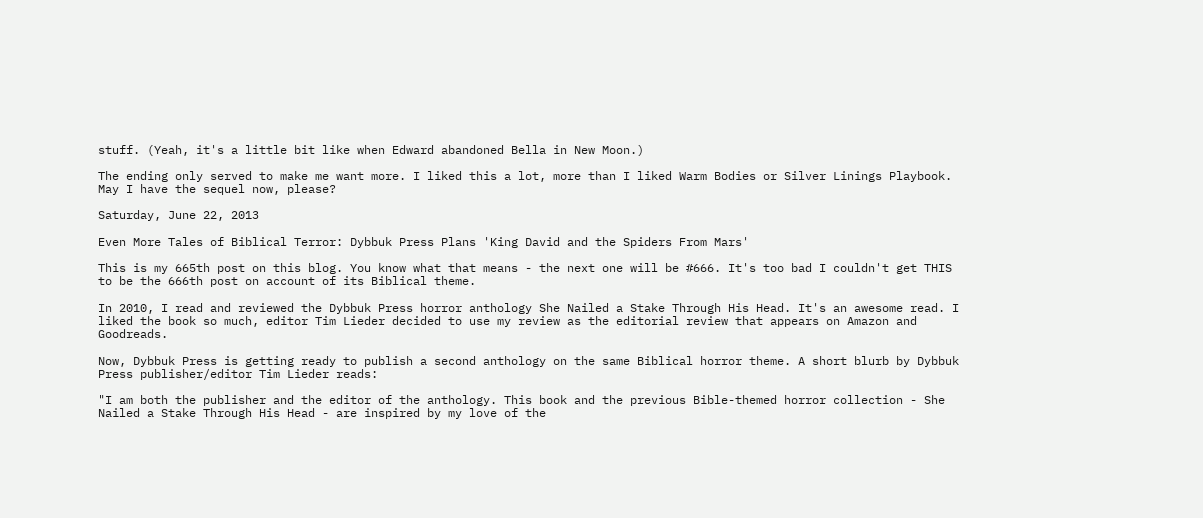stuff. (Yeah, it's a little bit like when Edward abandoned Bella in New Moon.)

The ending only served to make me want more. I liked this a lot, more than I liked Warm Bodies or Silver Linings Playbook. May I have the sequel now, please?

Saturday, June 22, 2013

Even More Tales of Biblical Terror: Dybbuk Press Plans 'King David and the Spiders From Mars'

This is my 665th post on this blog. You know what that means - the next one will be #666. It's too bad I couldn't get THIS to be the 666th post on account of its Biblical theme.

In 2010, I read and reviewed the Dybbuk Press horror anthology She Nailed a Stake Through His Head. It's an awesome read. I liked the book so much, editor Tim Lieder decided to use my review as the editorial review that appears on Amazon and Goodreads.

Now, Dybbuk Press is getting ready to publish a second anthology on the same Biblical horror theme. A short blurb by Dybbuk Press publisher/editor Tim Lieder reads:

"I am both the publisher and the editor of the anthology. This book and the previous Bible-themed horror collection - She Nailed a Stake Through His Head - are inspired by my love of the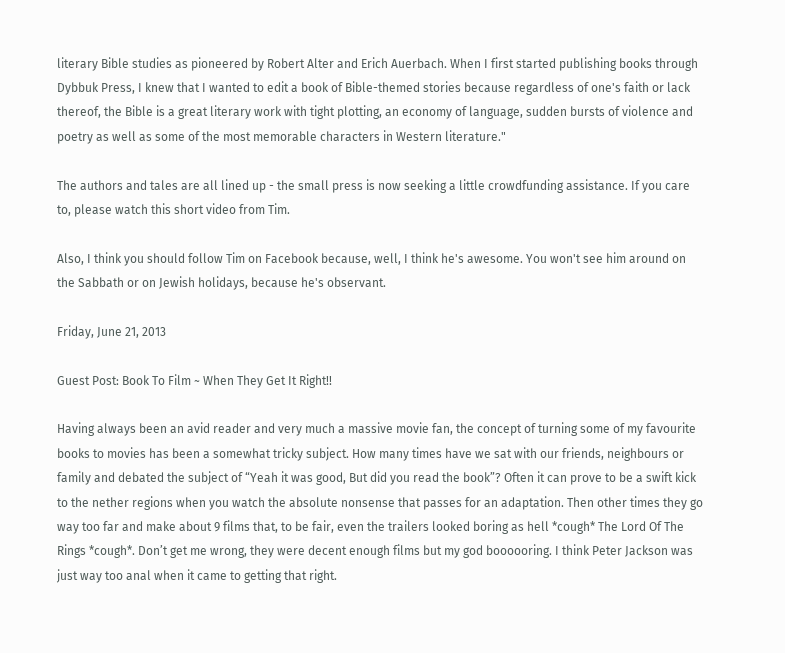literary Bible studies as pioneered by Robert Alter and Erich Auerbach. When I first started publishing books through Dybbuk Press, I knew that I wanted to edit a book of Bible-themed stories because regardless of one's faith or lack thereof, the Bible is a great literary work with tight plotting, an economy of language, sudden bursts of violence and poetry as well as some of the most memorable characters in Western literature."

The authors and tales are all lined up - the small press is now seeking a little crowdfunding assistance. If you care to, please watch this short video from Tim.

Also, I think you should follow Tim on Facebook because, well, I think he's awesome. You won't see him around on the Sabbath or on Jewish holidays, because he's observant.

Friday, June 21, 2013

Guest Post: Book To Film ~ When They Get It Right!!

Having always been an avid reader and very much a massive movie fan, the concept of turning some of my favourite books to movies has been a somewhat tricky subject. How many times have we sat with our friends, neighbours or family and debated the subject of “Yeah it was good, But did you read the book”? Often it can prove to be a swift kick to the nether regions when you watch the absolute nonsense that passes for an adaptation. Then other times they go way too far and make about 9 films that, to be fair, even the trailers looked boring as hell *cough* The Lord Of The Rings *cough*. Don’t get me wrong, they were decent enough films but my god boooooring. I think Peter Jackson was just way too anal when it came to getting that right.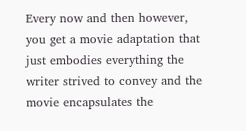Every now and then however, you get a movie adaptation that just embodies everything the writer strived to convey and the movie encapsulates the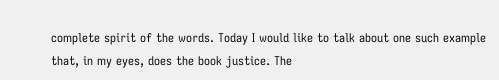complete spirit of the words. Today I would like to talk about one such example that, in my eyes, does the book justice. The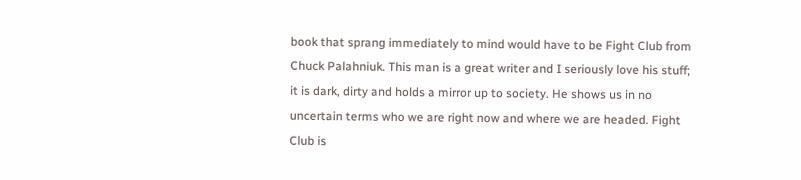book that sprang immediately to mind would have to be Fight Club from Chuck Palahniuk. This man is a great writer and I seriously love his stuff; it is dark, dirty and holds a mirror up to society. He shows us in no uncertain terms who we are right now and where we are headed. Fight Club is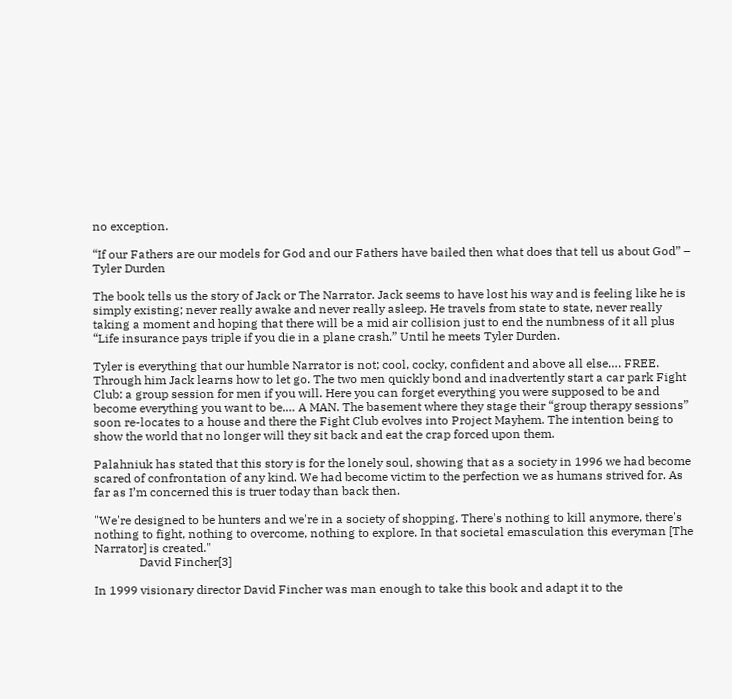no exception.

“If our Fathers are our models for God and our Fathers have bailed then what does that tell us about God” – Tyler Durden

The book tells us the story of Jack or The Narrator. Jack seems to have lost his way and is feeling like he is simply existing; never really awake and never really asleep. He travels from state to state, never really taking a moment and hoping that there will be a mid air collision just to end the numbness of it all plus “Life insurance pays triple if you die in a plane crash.” Until he meets Tyler Durden.

Tyler is everything that our humble Narrator is not; cool, cocky, confident and above all else…. FREE. Through him Jack learns how to let go. The two men quickly bond and inadvertently start a car park Fight Club: a group session for men if you will. Here you can forget everything you were supposed to be and become everything you want to be.… A MAN. The basement where they stage their “group therapy sessions” soon re-locates to a house and there the Fight Club evolves into Project Mayhem. The intention being to show the world that no longer will they sit back and eat the crap forced upon them.

Palahniuk has stated that this story is for the lonely soul, showing that as a society in 1996 we had become scared of confrontation of any kind. We had become victim to the perfection we as humans strived for. As far as I’m concerned this is truer today than back then.

"We're designed to be hunters and we're in a society of shopping. There's nothing to kill anymore, there's nothing to fight, nothing to overcome, nothing to explore. In that societal emasculation this everyman [The Narrator] is created."
               David Fincher[3]

In 1999 visionary director David Fincher was man enough to take this book and adapt it to the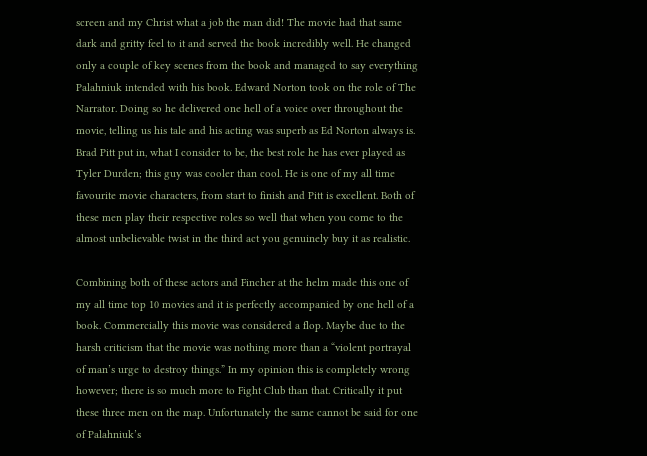screen and my Christ what a job the man did! The movie had that same dark and gritty feel to it and served the book incredibly well. He changed only a couple of key scenes from the book and managed to say everything Palahniuk intended with his book. Edward Norton took on the role of The Narrator. Doing so he delivered one hell of a voice over throughout the movie, telling us his tale and his acting was superb as Ed Norton always is. Brad Pitt put in, what I consider to be, the best role he has ever played as Tyler Durden; this guy was cooler than cool. He is one of my all time favourite movie characters, from start to finish and Pitt is excellent. Both of these men play their respective roles so well that when you come to the almost unbelievable twist in the third act you genuinely buy it as realistic.

Combining both of these actors and Fincher at the helm made this one of my all time top 10 movies and it is perfectly accompanied by one hell of a book. Commercially this movie was considered a flop. Maybe due to the harsh criticism that the movie was nothing more than a “violent portrayal of man’s urge to destroy things.” In my opinion this is completely wrong however; there is so much more to Fight Club than that. Critically it put these three men on the map. Unfortunately the same cannot be said for one of Palahniuk’s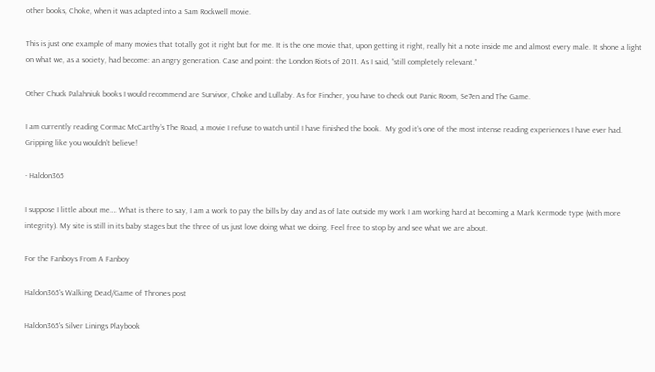other books, Choke, when it was adapted into a Sam Rockwell movie.

This is just one example of many movies that totally got it right but for me. It is the one movie that, upon getting it right, really hit a note inside me and almost every male. It shone a light on what we, as a society, had become: an angry generation. Case and point: the London Riots of 2011. As I said, “still completely relevant.”

Other Chuck Palahniuk books I would recommend are Survivor, Choke and Lullaby. As for Fincher, you have to check out Panic Room, Se7en and The Game.

I am currently reading Cormac McCarthy’s The Road, a movie I refuse to watch until I have finished the book.  My god it’s one of the most intense reading experiences I have ever had. Gripping like you wouldn’t believe!

- Haldon365

I suppose I little about me…. What is there to say, I am a work to pay the bills by day and as of late outside my work I am working hard at becoming a Mark Kermode type (with more integrity). My site is still in its baby stages but the three of us just love doing what we doing. Feel free to stop by and see what we are about.

For the Fanboys From A Fanboy

Haldon365's Walking Dead/Game of Thrones post

Haldon365's Silver Linings Playbook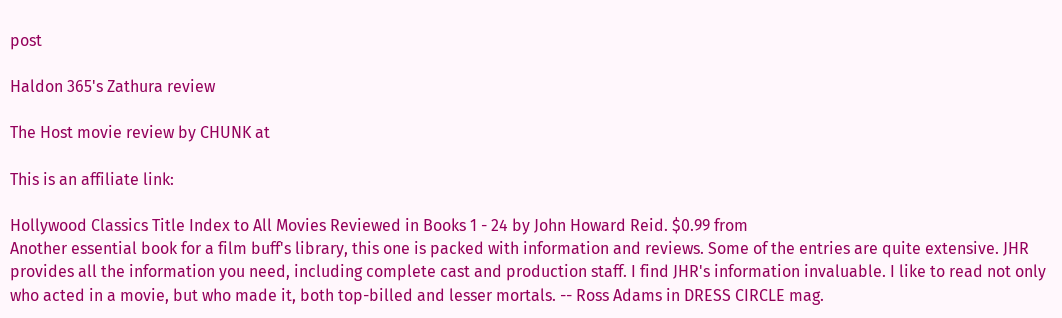post

Haldon 365's Zathura review

The Host movie review by CHUNK at

This is an affiliate link:

Hollywood Classics Title Index to All Movies Reviewed in Books 1 - 24 by John Howard Reid. $0.99 from
Another essential book for a film buff's library, this one is packed with information and reviews. Some of the entries are quite extensive. JHR provides all the information you need, including complete cast and production staff. I find JHR's information invaluable. I like to read not only who acted in a movie, but who made it, both top-billed and lesser mortals. -- Ross Adams in DRESS CIRCLE mag.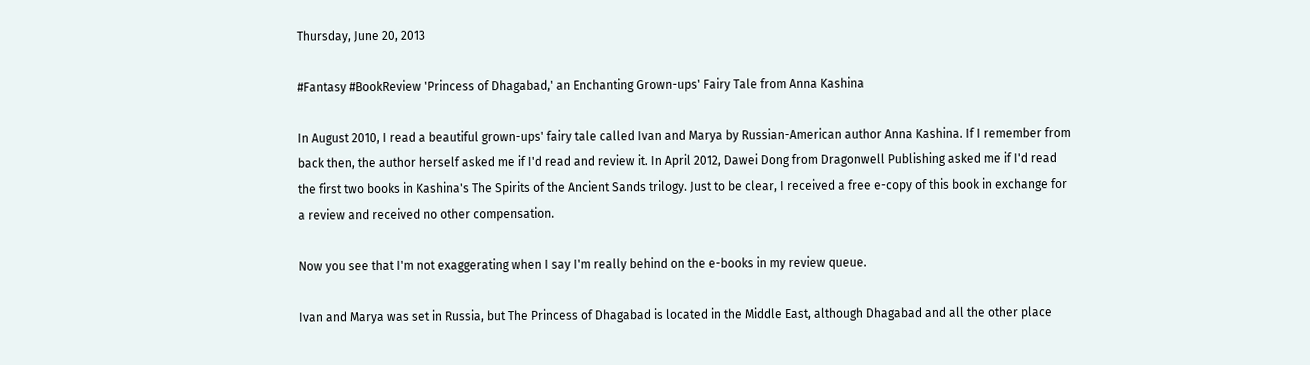Thursday, June 20, 2013

#Fantasy #BookReview 'Princess of Dhagabad,' an Enchanting Grown-ups' Fairy Tale from Anna Kashina

In August 2010, I read a beautiful grown-ups' fairy tale called Ivan and Marya by Russian-American author Anna Kashina. If I remember from back then, the author herself asked me if I'd read and review it. In April 2012, Dawei Dong from Dragonwell Publishing asked me if I'd read the first two books in Kashina's The Spirits of the Ancient Sands trilogy. Just to be clear, I received a free e-copy of this book in exchange for a review and received no other compensation.

Now you see that I'm not exaggerating when I say I'm really behind on the e-books in my review queue.

Ivan and Marya was set in Russia, but The Princess of Dhagabad is located in the Middle East, although Dhagabad and all the other place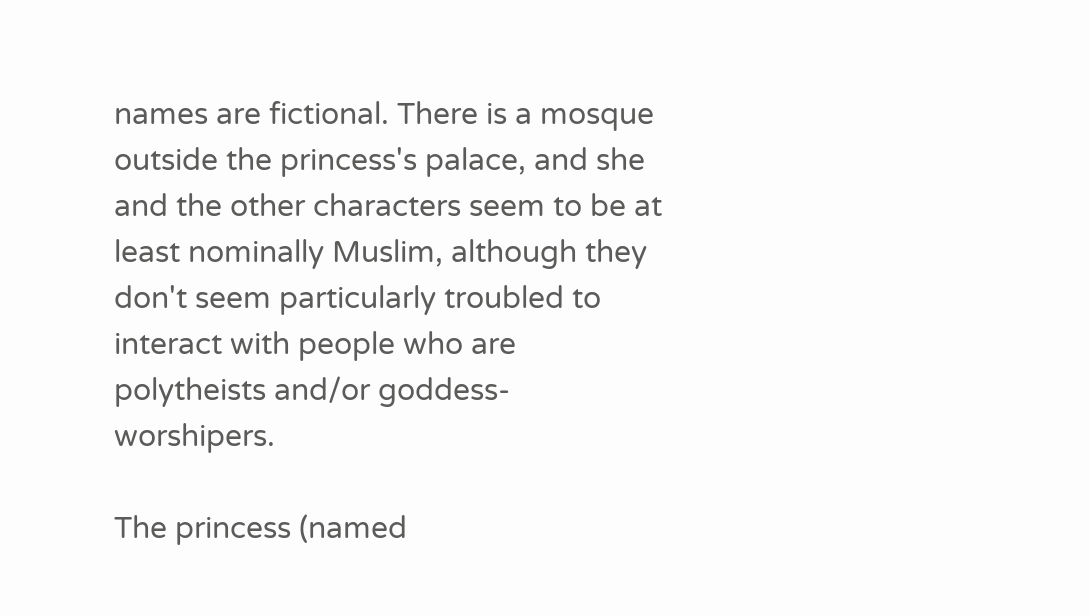names are fictional. There is a mosque outside the princess's palace, and she and the other characters seem to be at least nominally Muslim, although they don't seem particularly troubled to interact with people who are polytheists and/or goddess-worshipers.

The princess (named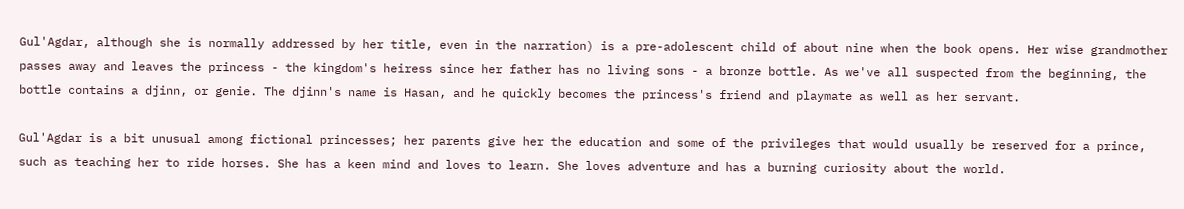Gul'Agdar, although she is normally addressed by her title, even in the narration) is a pre-adolescent child of about nine when the book opens. Her wise grandmother passes away and leaves the princess - the kingdom's heiress since her father has no living sons - a bronze bottle. As we've all suspected from the beginning, the bottle contains a djinn, or genie. The djinn's name is Hasan, and he quickly becomes the princess's friend and playmate as well as her servant.

Gul'Agdar is a bit unusual among fictional princesses; her parents give her the education and some of the privileges that would usually be reserved for a prince, such as teaching her to ride horses. She has a keen mind and loves to learn. She loves adventure and has a burning curiosity about the world.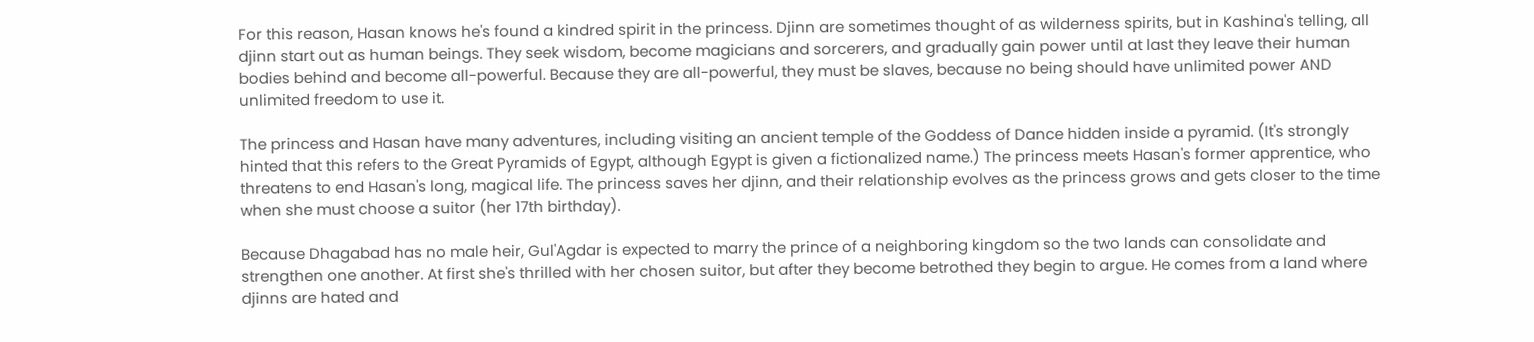For this reason, Hasan knows he's found a kindred spirit in the princess. Djinn are sometimes thought of as wilderness spirits, but in Kashina's telling, all djinn start out as human beings. They seek wisdom, become magicians and sorcerers, and gradually gain power until at last they leave their human bodies behind and become all-powerful. Because they are all-powerful, they must be slaves, because no being should have unlimited power AND unlimited freedom to use it.

The princess and Hasan have many adventures, including visiting an ancient temple of the Goddess of Dance hidden inside a pyramid. (It's strongly hinted that this refers to the Great Pyramids of Egypt, although Egypt is given a fictionalized name.) The princess meets Hasan's former apprentice, who threatens to end Hasan's long, magical life. The princess saves her djinn, and their relationship evolves as the princess grows and gets closer to the time when she must choose a suitor (her 17th birthday).

Because Dhagabad has no male heir, Gul'Agdar is expected to marry the prince of a neighboring kingdom so the two lands can consolidate and strengthen one another. At first she's thrilled with her chosen suitor, but after they become betrothed they begin to argue. He comes from a land where djinns are hated and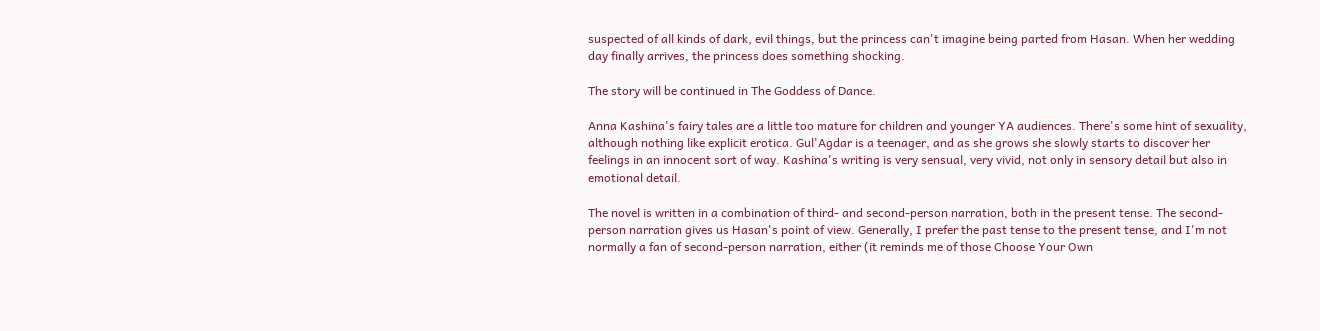suspected of all kinds of dark, evil things, but the princess can't imagine being parted from Hasan. When her wedding day finally arrives, the princess does something shocking.

The story will be continued in The Goddess of Dance.

Anna Kashina's fairy tales are a little too mature for children and younger YA audiences. There's some hint of sexuality, although nothing like explicit erotica. Gul'Agdar is a teenager, and as she grows she slowly starts to discover her feelings in an innocent sort of way. Kashina's writing is very sensual, very vivid, not only in sensory detail but also in emotional detail.

The novel is written in a combination of third- and second-person narration, both in the present tense. The second-person narration gives us Hasan's point of view. Generally, I prefer the past tense to the present tense, and I'm not normally a fan of second-person narration, either (it reminds me of those Choose Your Own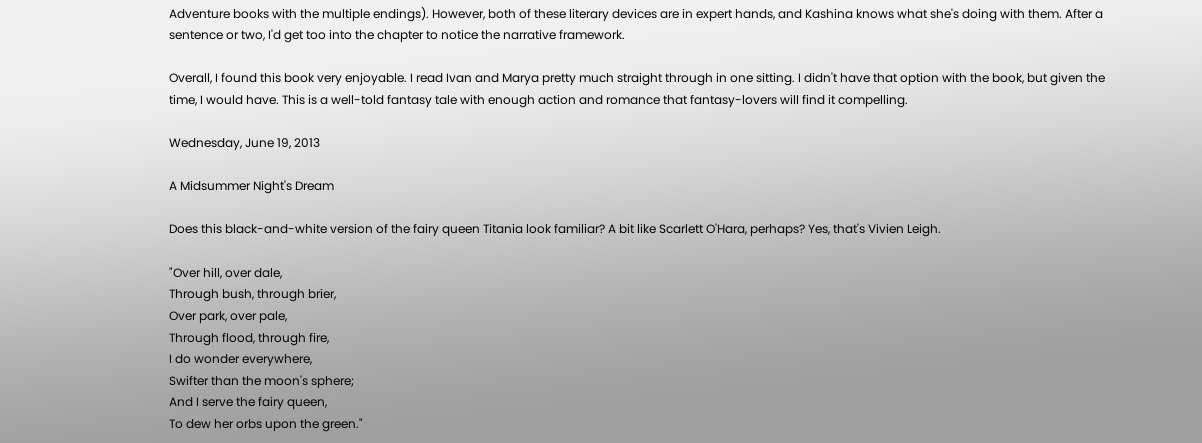Adventure books with the multiple endings). However, both of these literary devices are in expert hands, and Kashina knows what she's doing with them. After a sentence or two, I'd get too into the chapter to notice the narrative framework.

Overall, I found this book very enjoyable. I read Ivan and Marya pretty much straight through in one sitting. I didn't have that option with the book, but given the time, I would have. This is a well-told fantasy tale with enough action and romance that fantasy-lovers will find it compelling.

Wednesday, June 19, 2013

A Midsummer Night's Dream

Does this black-and-white version of the fairy queen Titania look familiar? A bit like Scarlett O'Hara, perhaps? Yes, that's Vivien Leigh.

"Over hill, over dale,
Through bush, through brier,
Over park, over pale,
Through flood, through fire,
I do wonder everywhere,
Swifter than the moon's sphere;
And I serve the fairy queen,
To dew her orbs upon the green."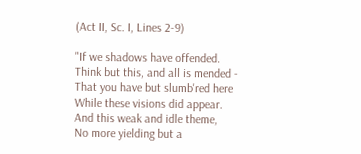(Act II, Sc. I, Lines 2-9)

"If we shadows have offended.
Think but this, and all is mended -
That you have but slumb'red here
While these visions did appear.
And this weak and idle theme,
No more yielding but a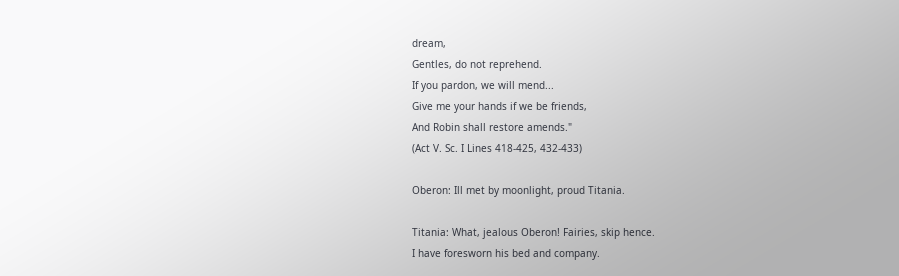dream,
Gentles, do not reprehend.
If you pardon, we will mend...
Give me your hands if we be friends,
And Robin shall restore amends."
(Act V. Sc. I Lines 418-425, 432-433)

Oberon: Ill met by moonlight, proud Titania.

Titania: What, jealous Oberon! Fairies, skip hence.
I have foresworn his bed and company.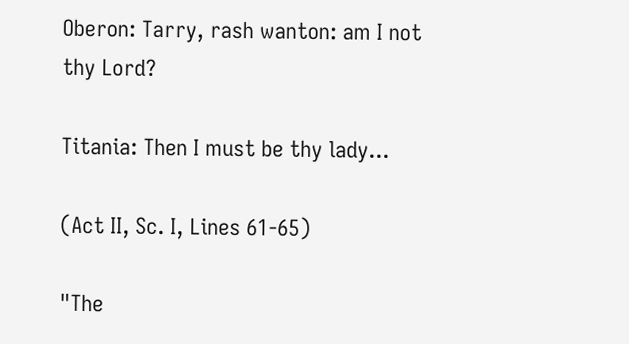Oberon: Tarry, rash wanton: am I not thy Lord?

Titania: Then I must be thy lady...

(Act II, Sc. I, Lines 61-65)

"The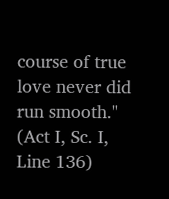course of true love never did run smooth."
(Act I, Sc. I, Line 136)